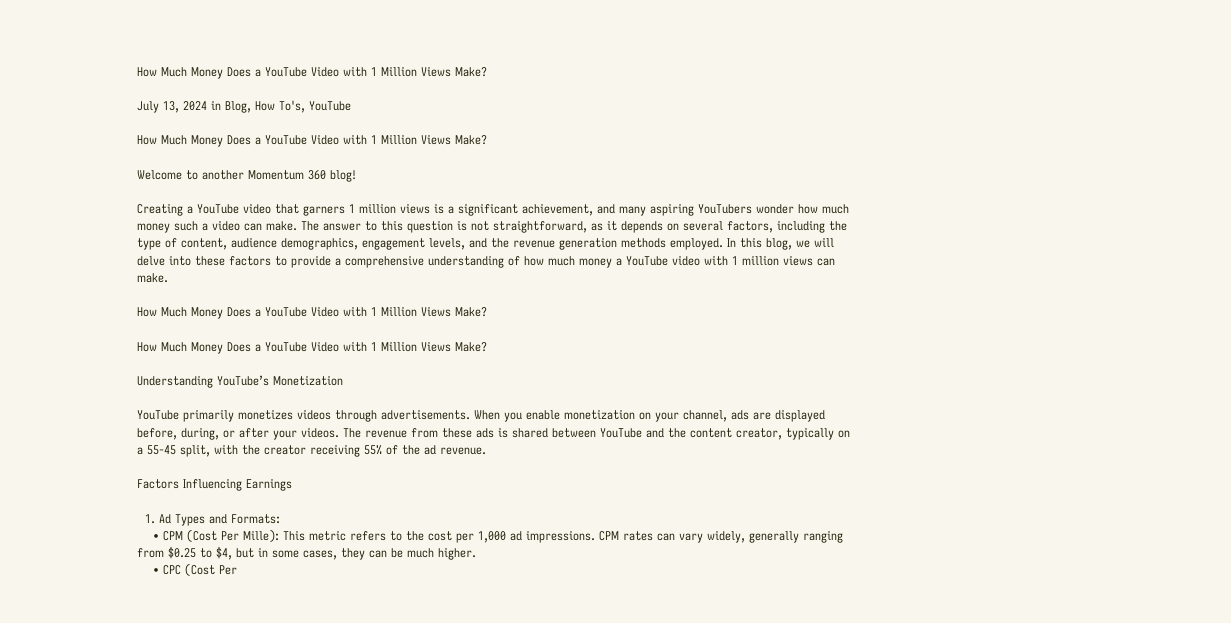How Much Money Does a YouTube Video with 1 Million Views Make?

July 13, 2024 in Blog, How To's, YouTube

How Much Money Does a YouTube Video with 1 Million Views Make?

Welcome to another Momentum 360 blog!

Creating a YouTube video that garners 1 million views is a significant achievement, and many aspiring YouTubers wonder how much money such a video can make. The answer to this question is not straightforward, as it depends on several factors, including the type of content, audience demographics, engagement levels, and the revenue generation methods employed. In this blog, we will delve into these factors to provide a comprehensive understanding of how much money a YouTube video with 1 million views can make.

How Much Money Does a YouTube Video with 1 Million Views Make?

How Much Money Does a YouTube Video with 1 Million Views Make?

Understanding YouTube’s Monetization

YouTube primarily monetizes videos through advertisements. When you enable monetization on your channel, ads are displayed before, during, or after your videos. The revenue from these ads is shared between YouTube and the content creator, typically on a 55-45 split, with the creator receiving 55% of the ad revenue.

Factors Influencing Earnings

  1. Ad Types and Formats:
    • CPM (Cost Per Mille): This metric refers to the cost per 1,000 ad impressions. CPM rates can vary widely, generally ranging from $0.25 to $4, but in some cases, they can be much higher.
    • CPC (Cost Per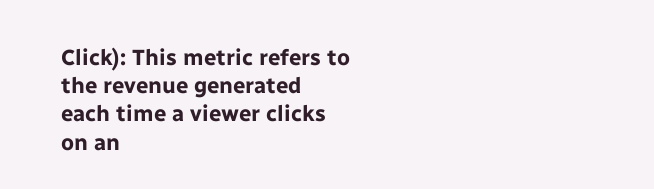Click): This metric refers to the revenue generated each time a viewer clicks on an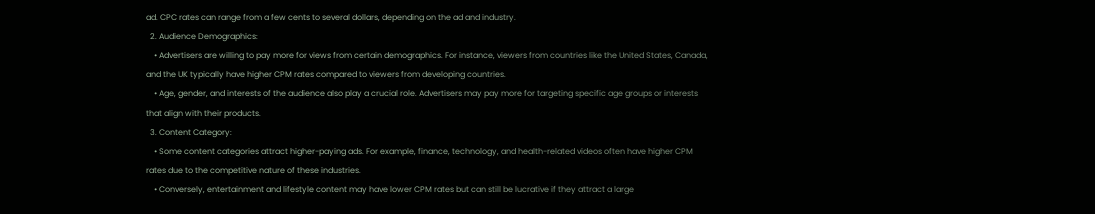ad. CPC rates can range from a few cents to several dollars, depending on the ad and industry.
  2. Audience Demographics:
    • Advertisers are willing to pay more for views from certain demographics. For instance, viewers from countries like the United States, Canada, and the UK typically have higher CPM rates compared to viewers from developing countries.
    • Age, gender, and interests of the audience also play a crucial role. Advertisers may pay more for targeting specific age groups or interests that align with their products.
  3. Content Category:
    • Some content categories attract higher-paying ads. For example, finance, technology, and health-related videos often have higher CPM rates due to the competitive nature of these industries.
    • Conversely, entertainment and lifestyle content may have lower CPM rates but can still be lucrative if they attract a large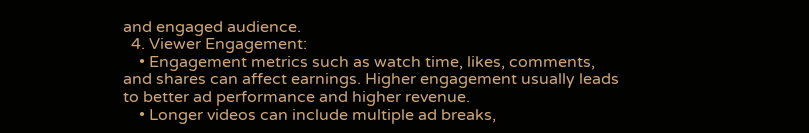and engaged audience.
  4. Viewer Engagement:
    • Engagement metrics such as watch time, likes, comments, and shares can affect earnings. Higher engagement usually leads to better ad performance and higher revenue.
    • Longer videos can include multiple ad breaks,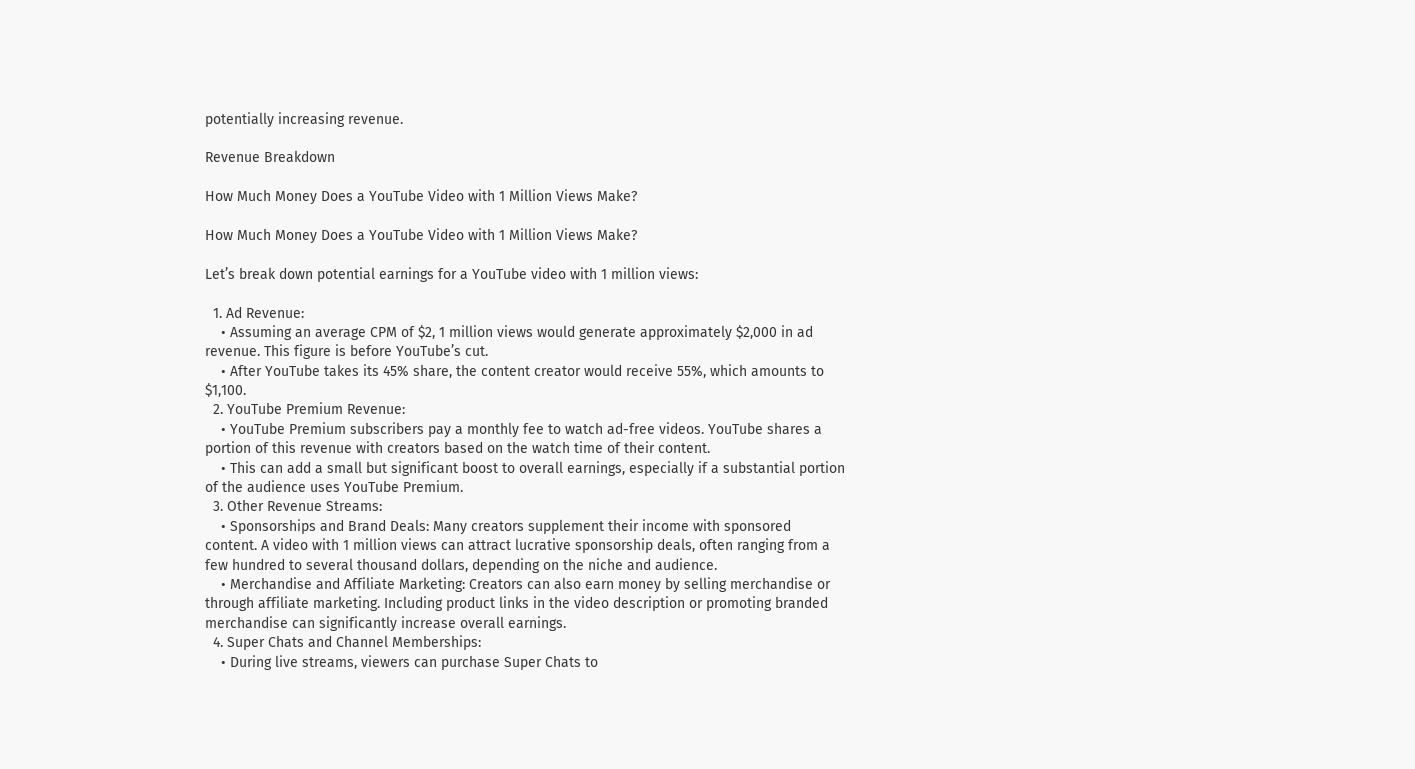potentially increasing revenue.

Revenue Breakdown

How Much Money Does a YouTube Video with 1 Million Views Make?

How Much Money Does a YouTube Video with 1 Million Views Make?

Let’s break down potential earnings for a YouTube video with 1 million views:

  1. Ad Revenue:
    • Assuming an average CPM of $2, 1 million views would generate approximately $2,000 in ad revenue. This figure is before YouTube’s cut.
    • After YouTube takes its 45% share, the content creator would receive 55%, which amounts to $1,100.
  2. YouTube Premium Revenue:
    • YouTube Premium subscribers pay a monthly fee to watch ad-free videos. YouTube shares a portion of this revenue with creators based on the watch time of their content.
    • This can add a small but significant boost to overall earnings, especially if a substantial portion of the audience uses YouTube Premium.
  3. Other Revenue Streams:
    • Sponsorships and Brand Deals: Many creators supplement their income with sponsored content. A video with 1 million views can attract lucrative sponsorship deals, often ranging from a few hundred to several thousand dollars, depending on the niche and audience.
    • Merchandise and Affiliate Marketing: Creators can also earn money by selling merchandise or through affiliate marketing. Including product links in the video description or promoting branded merchandise can significantly increase overall earnings.
  4. Super Chats and Channel Memberships:
    • During live streams, viewers can purchase Super Chats to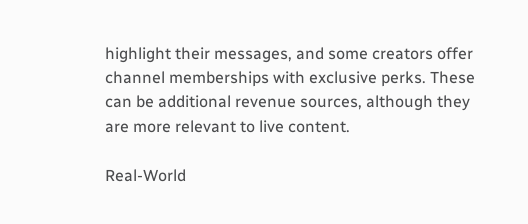highlight their messages, and some creators offer channel memberships with exclusive perks. These can be additional revenue sources, although they are more relevant to live content.

Real-World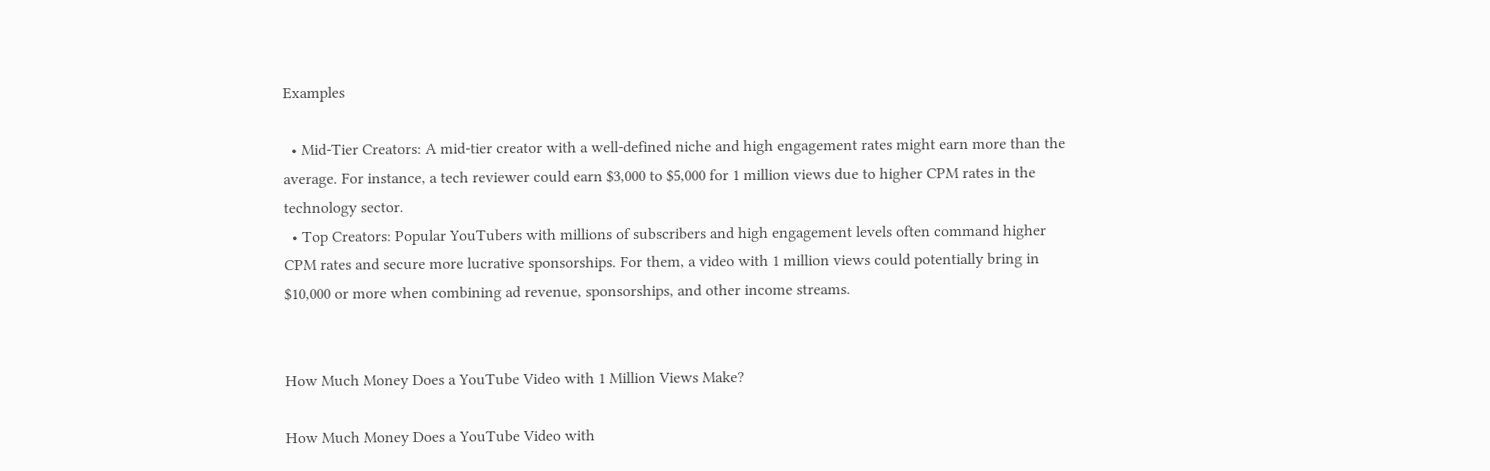Examples

  • Mid-Tier Creators: A mid-tier creator with a well-defined niche and high engagement rates might earn more than the average. For instance, a tech reviewer could earn $3,000 to $5,000 for 1 million views due to higher CPM rates in the technology sector.
  • Top Creators: Popular YouTubers with millions of subscribers and high engagement levels often command higher CPM rates and secure more lucrative sponsorships. For them, a video with 1 million views could potentially bring in $10,000 or more when combining ad revenue, sponsorships, and other income streams.


How Much Money Does a YouTube Video with 1 Million Views Make?

How Much Money Does a YouTube Video with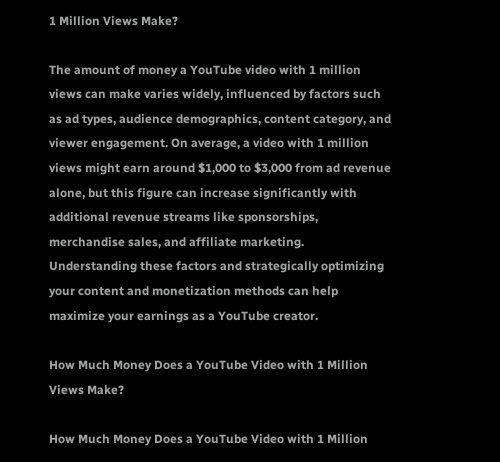1 Million Views Make?

The amount of money a YouTube video with 1 million views can make varies widely, influenced by factors such as ad types, audience demographics, content category, and viewer engagement. On average, a video with 1 million views might earn around $1,000 to $3,000 from ad revenue alone, but this figure can increase significantly with additional revenue streams like sponsorships, merchandise sales, and affiliate marketing. Understanding these factors and strategically optimizing your content and monetization methods can help maximize your earnings as a YouTube creator.

How Much Money Does a YouTube Video with 1 Million Views Make?

How Much Money Does a YouTube Video with 1 Million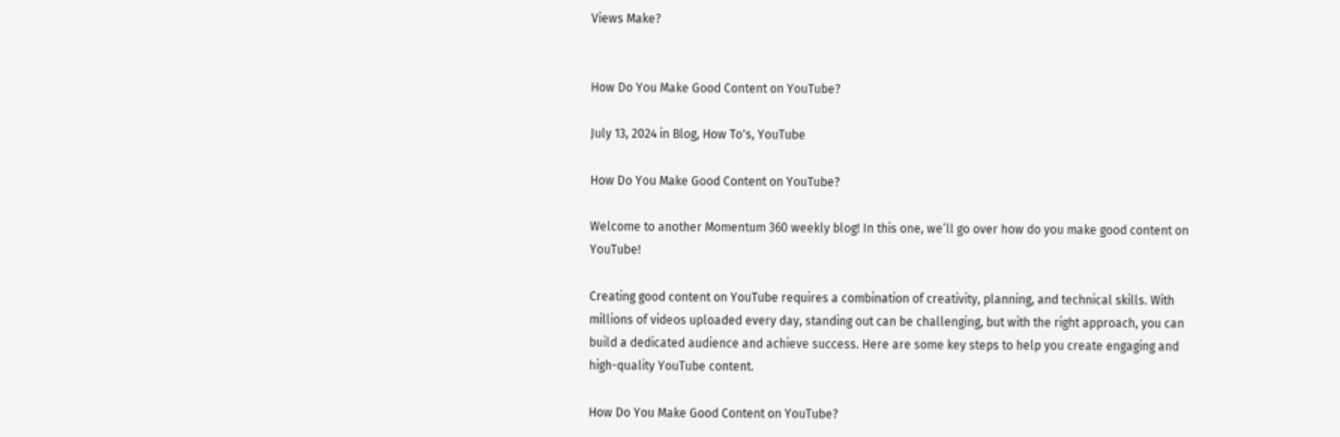Views Make?


How Do You Make Good Content on YouTube?

July 13, 2024 in Blog, How To's, YouTube

How Do You Make Good Content on YouTube?

Welcome to another Momentum 360 weekly blog! In this one, we’ll go over how do you make good content on YouTube!

Creating good content on YouTube requires a combination of creativity, planning, and technical skills. With millions of videos uploaded every day, standing out can be challenging, but with the right approach, you can build a dedicated audience and achieve success. Here are some key steps to help you create engaging and high-quality YouTube content.

How Do You Make Good Content on YouTube?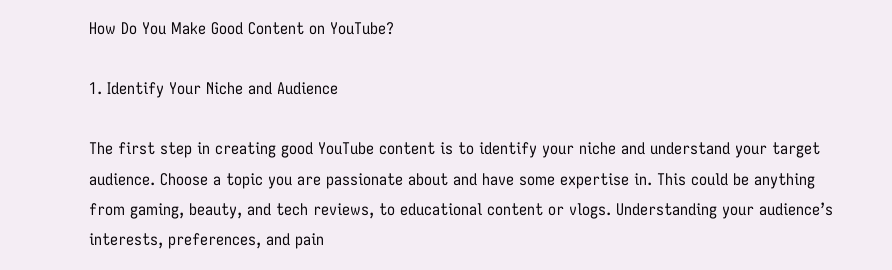How Do You Make Good Content on YouTube?

1. Identify Your Niche and Audience

The first step in creating good YouTube content is to identify your niche and understand your target audience. Choose a topic you are passionate about and have some expertise in. This could be anything from gaming, beauty, and tech reviews, to educational content or vlogs. Understanding your audience’s interests, preferences, and pain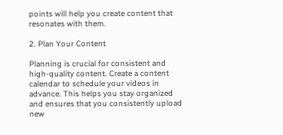points will help you create content that resonates with them.

2. Plan Your Content

Planning is crucial for consistent and high-quality content. Create a content calendar to schedule your videos in advance. This helps you stay organized and ensures that you consistently upload new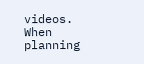videos. When planning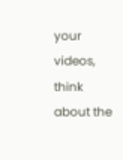your videos, think about the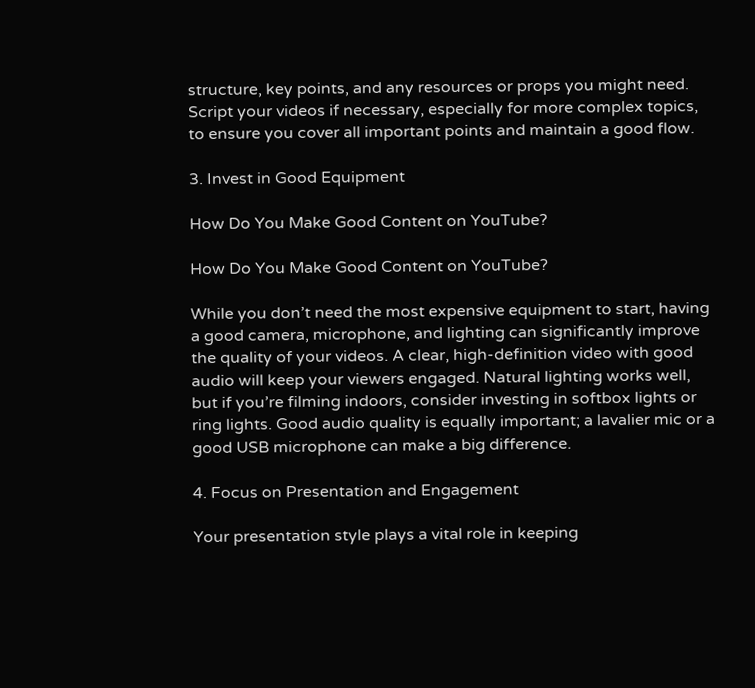structure, key points, and any resources or props you might need. Script your videos if necessary, especially for more complex topics, to ensure you cover all important points and maintain a good flow.

3. Invest in Good Equipment

How Do You Make Good Content on YouTube?

How Do You Make Good Content on YouTube?

While you don’t need the most expensive equipment to start, having a good camera, microphone, and lighting can significantly improve the quality of your videos. A clear, high-definition video with good audio will keep your viewers engaged. Natural lighting works well, but if you’re filming indoors, consider investing in softbox lights or ring lights. Good audio quality is equally important; a lavalier mic or a good USB microphone can make a big difference.

4. Focus on Presentation and Engagement

Your presentation style plays a vital role in keeping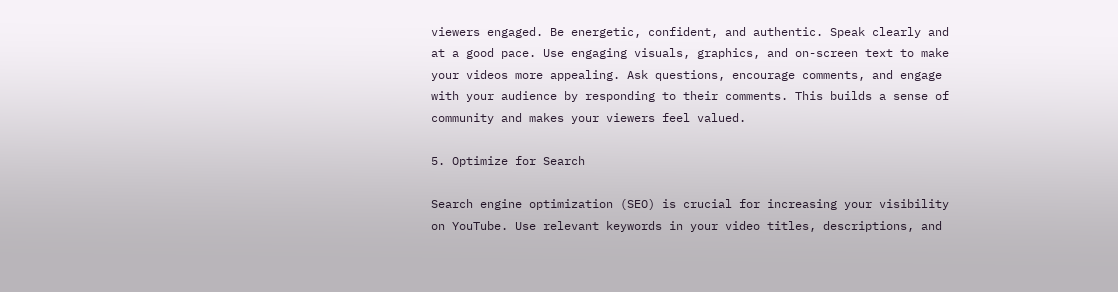viewers engaged. Be energetic, confident, and authentic. Speak clearly and at a good pace. Use engaging visuals, graphics, and on-screen text to make your videos more appealing. Ask questions, encourage comments, and engage with your audience by responding to their comments. This builds a sense of community and makes your viewers feel valued.

5. Optimize for Search

Search engine optimization (SEO) is crucial for increasing your visibility on YouTube. Use relevant keywords in your video titles, descriptions, and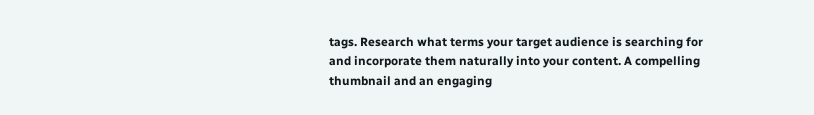tags. Research what terms your target audience is searching for and incorporate them naturally into your content. A compelling thumbnail and an engaging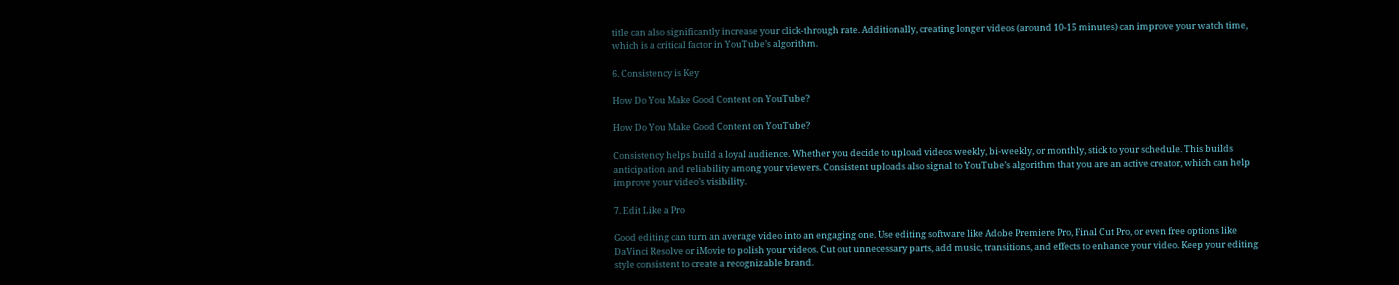title can also significantly increase your click-through rate. Additionally, creating longer videos (around 10-15 minutes) can improve your watch time, which is a critical factor in YouTube’s algorithm.

6. Consistency is Key

How Do You Make Good Content on YouTube?

How Do You Make Good Content on YouTube?

Consistency helps build a loyal audience. Whether you decide to upload videos weekly, bi-weekly, or monthly, stick to your schedule. This builds anticipation and reliability among your viewers. Consistent uploads also signal to YouTube’s algorithm that you are an active creator, which can help improve your video’s visibility.

7. Edit Like a Pro

Good editing can turn an average video into an engaging one. Use editing software like Adobe Premiere Pro, Final Cut Pro, or even free options like DaVinci Resolve or iMovie to polish your videos. Cut out unnecessary parts, add music, transitions, and effects to enhance your video. Keep your editing style consistent to create a recognizable brand.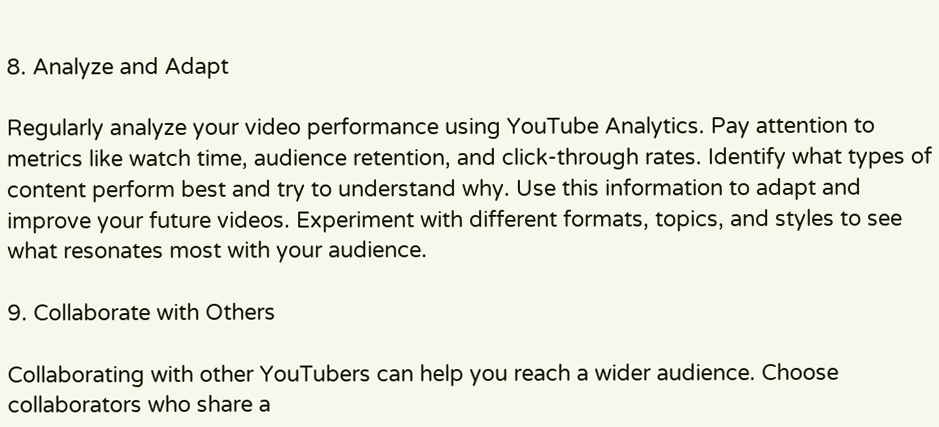8. Analyze and Adapt

Regularly analyze your video performance using YouTube Analytics. Pay attention to metrics like watch time, audience retention, and click-through rates. Identify what types of content perform best and try to understand why. Use this information to adapt and improve your future videos. Experiment with different formats, topics, and styles to see what resonates most with your audience.

9. Collaborate with Others

Collaborating with other YouTubers can help you reach a wider audience. Choose collaborators who share a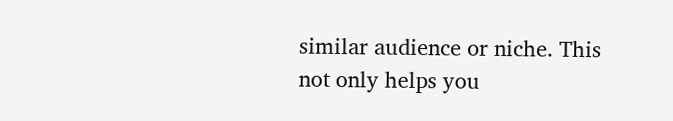similar audience or niche. This not only helps you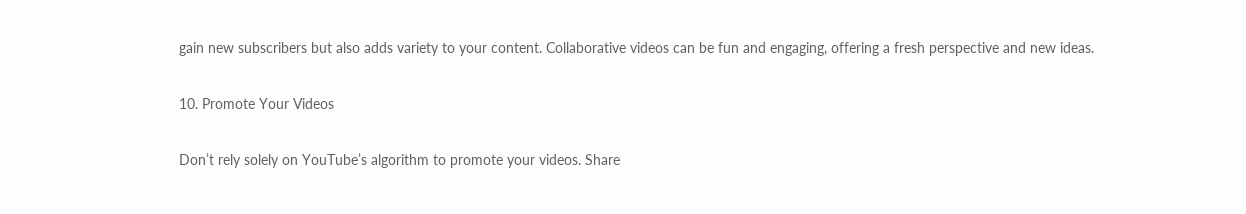gain new subscribers but also adds variety to your content. Collaborative videos can be fun and engaging, offering a fresh perspective and new ideas.

10. Promote Your Videos

Don’t rely solely on YouTube’s algorithm to promote your videos. Share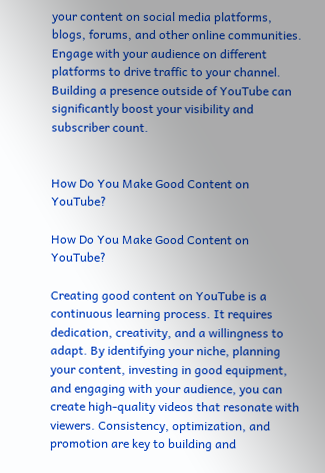your content on social media platforms, blogs, forums, and other online communities. Engage with your audience on different platforms to drive traffic to your channel. Building a presence outside of YouTube can significantly boost your visibility and subscriber count.


How Do You Make Good Content on YouTube?

How Do You Make Good Content on YouTube?

Creating good content on YouTube is a continuous learning process. It requires dedication, creativity, and a willingness to adapt. By identifying your niche, planning your content, investing in good equipment, and engaging with your audience, you can create high-quality videos that resonate with viewers. Consistency, optimization, and promotion are key to building and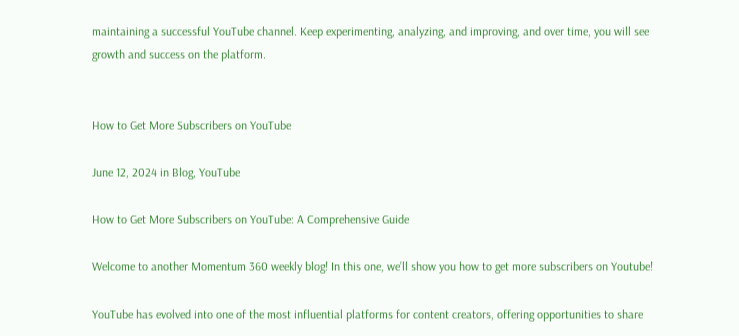maintaining a successful YouTube channel. Keep experimenting, analyzing, and improving, and over time, you will see growth and success on the platform.


How to Get More Subscribers on YouTube

June 12, 2024 in Blog, YouTube

How to Get More Subscribers on YouTube: A Comprehensive Guide

Welcome to another Momentum 360 weekly blog! In this one, we’ll show you how to get more subscribers on Youtube!

YouTube has evolved into one of the most influential platforms for content creators, offering opportunities to share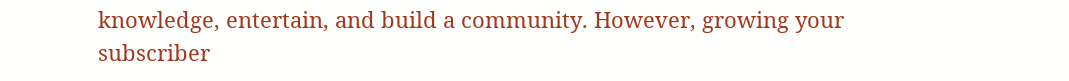knowledge, entertain, and build a community. However, growing your subscriber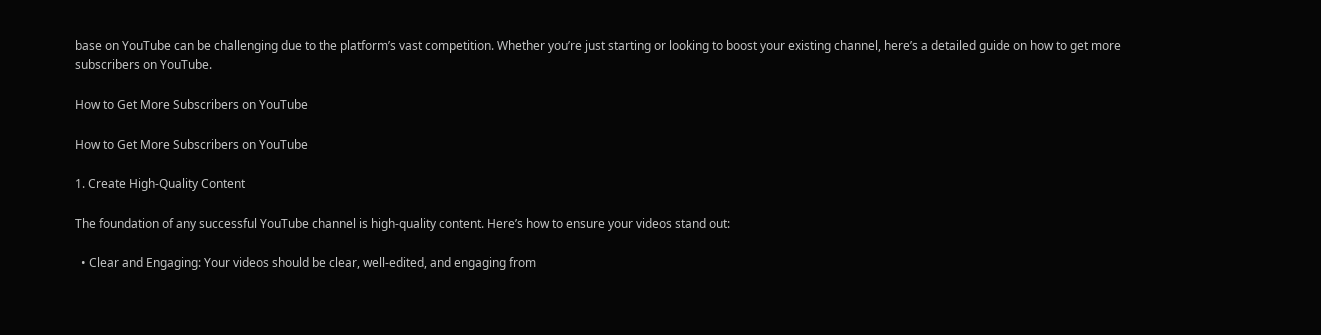base on YouTube can be challenging due to the platform’s vast competition. Whether you’re just starting or looking to boost your existing channel, here’s a detailed guide on how to get more subscribers on YouTube.

How to Get More Subscribers on YouTube

How to Get More Subscribers on YouTube

1. Create High-Quality Content

The foundation of any successful YouTube channel is high-quality content. Here’s how to ensure your videos stand out:

  • Clear and Engaging: Your videos should be clear, well-edited, and engaging from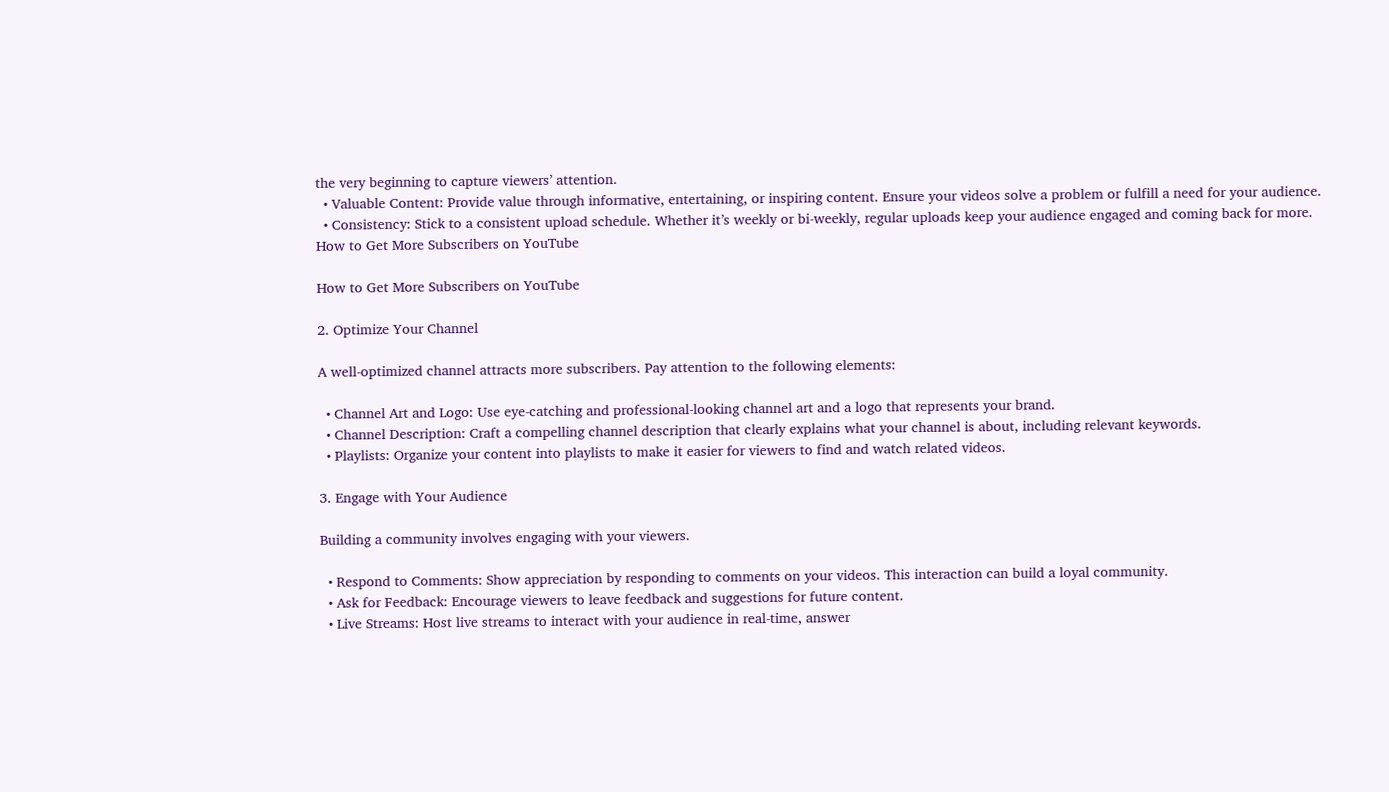the very beginning to capture viewers’ attention.
  • Valuable Content: Provide value through informative, entertaining, or inspiring content. Ensure your videos solve a problem or fulfill a need for your audience.
  • Consistency: Stick to a consistent upload schedule. Whether it’s weekly or bi-weekly, regular uploads keep your audience engaged and coming back for more.
How to Get More Subscribers on YouTube

How to Get More Subscribers on YouTube

2. Optimize Your Channel

A well-optimized channel attracts more subscribers. Pay attention to the following elements:

  • Channel Art and Logo: Use eye-catching and professional-looking channel art and a logo that represents your brand.
  • Channel Description: Craft a compelling channel description that clearly explains what your channel is about, including relevant keywords.
  • Playlists: Organize your content into playlists to make it easier for viewers to find and watch related videos.

3. Engage with Your Audience

Building a community involves engaging with your viewers.

  • Respond to Comments: Show appreciation by responding to comments on your videos. This interaction can build a loyal community.
  • Ask for Feedback: Encourage viewers to leave feedback and suggestions for future content.
  • Live Streams: Host live streams to interact with your audience in real-time, answer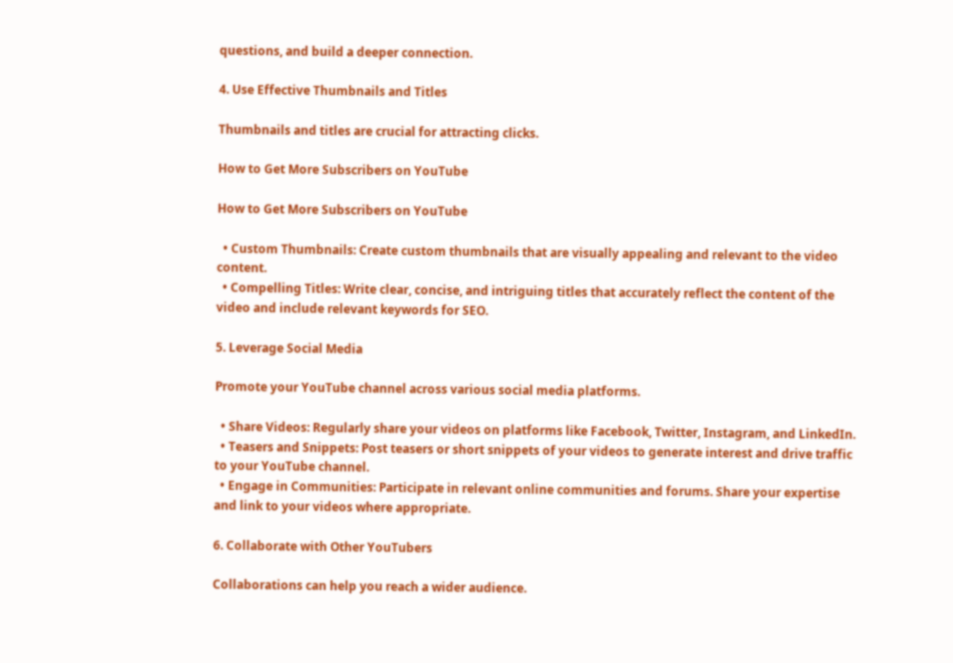questions, and build a deeper connection.

4. Use Effective Thumbnails and Titles

Thumbnails and titles are crucial for attracting clicks.

How to Get More Subscribers on YouTube

How to Get More Subscribers on YouTube

  • Custom Thumbnails: Create custom thumbnails that are visually appealing and relevant to the video content.
  • Compelling Titles: Write clear, concise, and intriguing titles that accurately reflect the content of the video and include relevant keywords for SEO.

5. Leverage Social Media

Promote your YouTube channel across various social media platforms.

  • Share Videos: Regularly share your videos on platforms like Facebook, Twitter, Instagram, and LinkedIn.
  • Teasers and Snippets: Post teasers or short snippets of your videos to generate interest and drive traffic to your YouTube channel.
  • Engage in Communities: Participate in relevant online communities and forums. Share your expertise and link to your videos where appropriate.

6. Collaborate with Other YouTubers

Collaborations can help you reach a wider audience.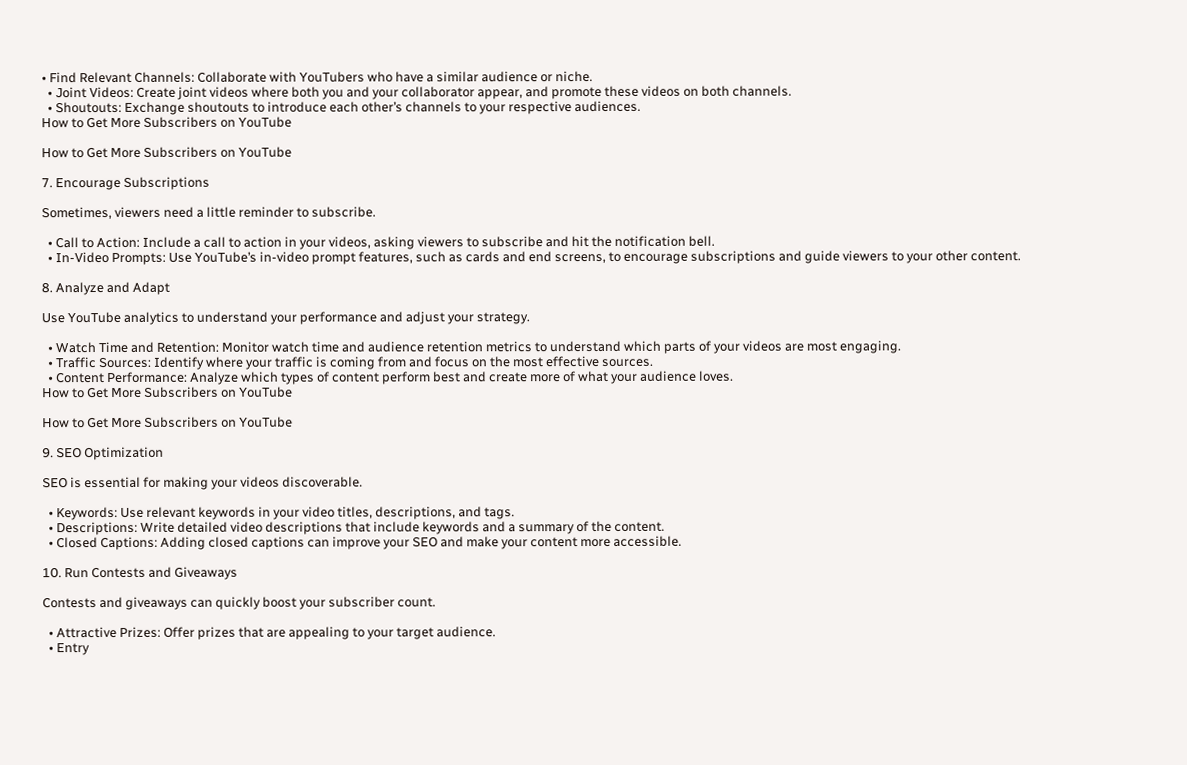• Find Relevant Channels: Collaborate with YouTubers who have a similar audience or niche.
  • Joint Videos: Create joint videos where both you and your collaborator appear, and promote these videos on both channels.
  • Shoutouts: Exchange shoutouts to introduce each other’s channels to your respective audiences.
How to Get More Subscribers on YouTube

How to Get More Subscribers on YouTube

7. Encourage Subscriptions

Sometimes, viewers need a little reminder to subscribe.

  • Call to Action: Include a call to action in your videos, asking viewers to subscribe and hit the notification bell.
  • In-Video Prompts: Use YouTube’s in-video prompt features, such as cards and end screens, to encourage subscriptions and guide viewers to your other content.

8. Analyze and Adapt

Use YouTube analytics to understand your performance and adjust your strategy.

  • Watch Time and Retention: Monitor watch time and audience retention metrics to understand which parts of your videos are most engaging.
  • Traffic Sources: Identify where your traffic is coming from and focus on the most effective sources.
  • Content Performance: Analyze which types of content perform best and create more of what your audience loves.
How to Get More Subscribers on YouTube

How to Get More Subscribers on YouTube

9. SEO Optimization

SEO is essential for making your videos discoverable.

  • Keywords: Use relevant keywords in your video titles, descriptions, and tags.
  • Descriptions: Write detailed video descriptions that include keywords and a summary of the content.
  • Closed Captions: Adding closed captions can improve your SEO and make your content more accessible.

10. Run Contests and Giveaways

Contests and giveaways can quickly boost your subscriber count.

  • Attractive Prizes: Offer prizes that are appealing to your target audience.
  • Entry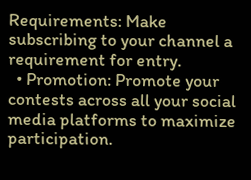Requirements: Make subscribing to your channel a requirement for entry.
  • Promotion: Promote your contests across all your social media platforms to maximize participation.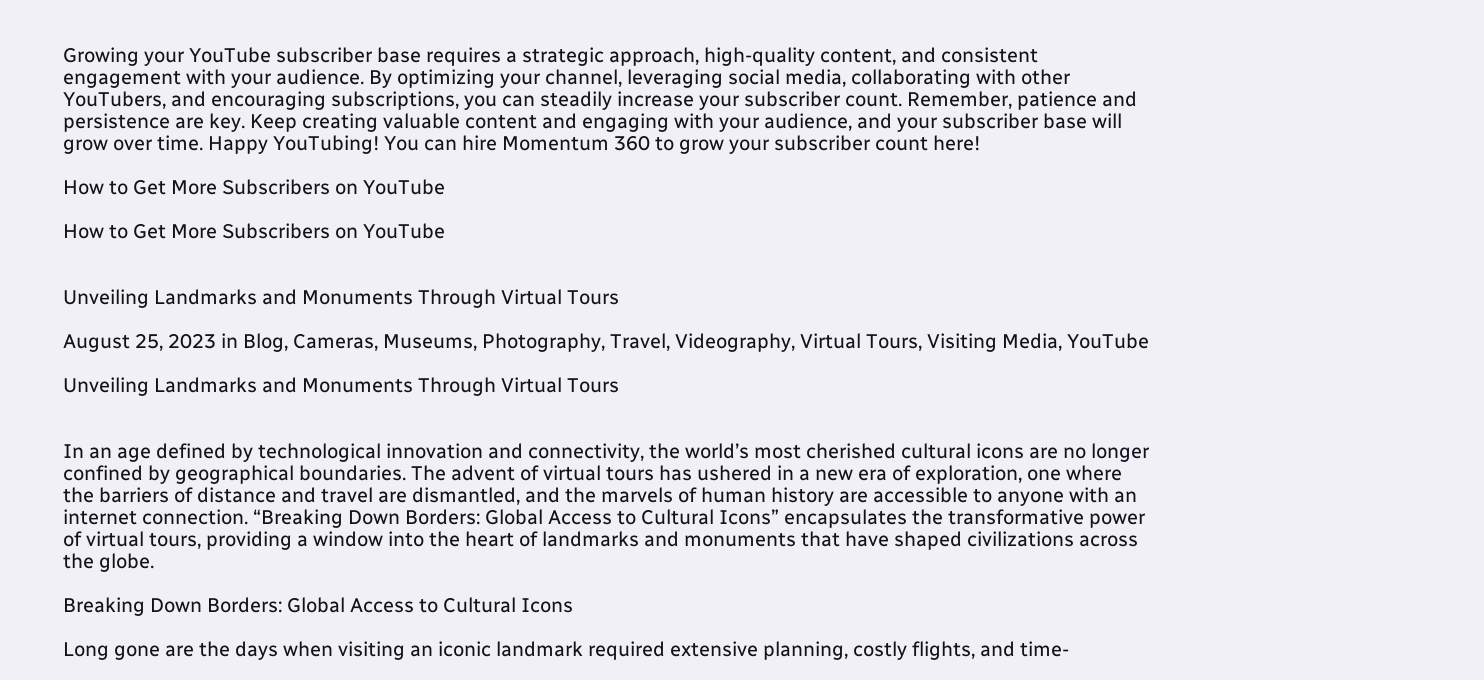Growing your YouTube subscriber base requires a strategic approach, high-quality content, and consistent engagement with your audience. By optimizing your channel, leveraging social media, collaborating with other YouTubers, and encouraging subscriptions, you can steadily increase your subscriber count. Remember, patience and persistence are key. Keep creating valuable content and engaging with your audience, and your subscriber base will grow over time. Happy YouTubing! You can hire Momentum 360 to grow your subscriber count here!

How to Get More Subscribers on YouTube

How to Get More Subscribers on YouTube


Unveiling Landmarks and Monuments Through Virtual Tours

August 25, 2023 in Blog, Cameras, Museums, Photography, Travel, Videography, Virtual Tours, Visiting Media, YouTube

Unveiling Landmarks and Monuments Through Virtual Tours


In an age defined by technological innovation and connectivity, the world’s most cherished cultural icons are no longer confined by geographical boundaries. The advent of virtual tours has ushered in a new era of exploration, one where the barriers of distance and travel are dismantled, and the marvels of human history are accessible to anyone with an internet connection. “Breaking Down Borders: Global Access to Cultural Icons” encapsulates the transformative power of virtual tours, providing a window into the heart of landmarks and monuments that have shaped civilizations across the globe.

Breaking Down Borders: Global Access to Cultural Icons

Long gone are the days when visiting an iconic landmark required extensive planning, costly flights, and time-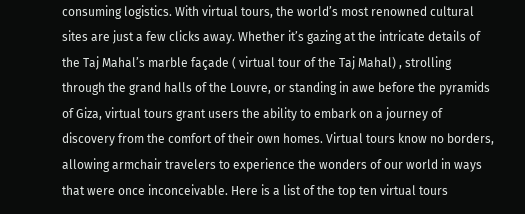consuming logistics. With virtual tours, the world’s most renowned cultural sites are just a few clicks away. Whether it’s gazing at the intricate details of the Taj Mahal’s marble façade ( virtual tour of the Taj Mahal) , strolling through the grand halls of the Louvre, or standing in awe before the pyramids of Giza, virtual tours grant users the ability to embark on a journey of discovery from the comfort of their own homes. Virtual tours know no borders, allowing armchair travelers to experience the wonders of our world in ways that were once inconceivable. Here is a list of the top ten virtual tours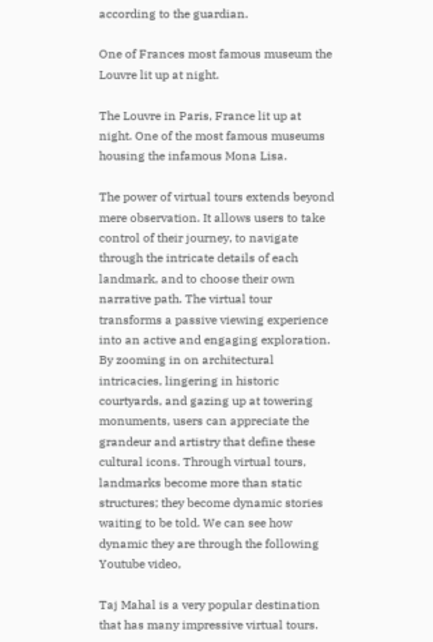according to the guardian.

One of Frances most famous museum the Louvre lit up at night.

The Louvre in Paris, France lit up at night. One of the most famous museums housing the infamous Mona Lisa.

The power of virtual tours extends beyond mere observation. It allows users to take control of their journey, to navigate through the intricate details of each landmark, and to choose their own narrative path. The virtual tour transforms a passive viewing experience into an active and engaging exploration. By zooming in on architectural intricacies, lingering in historic courtyards, and gazing up at towering monuments, users can appreciate the grandeur and artistry that define these cultural icons. Through virtual tours, landmarks become more than static structures; they become dynamic stories waiting to be told. We can see how dynamic they are through the following Youtube video,

Taj Mahal is a very popular destination that has many impressive virtual tours.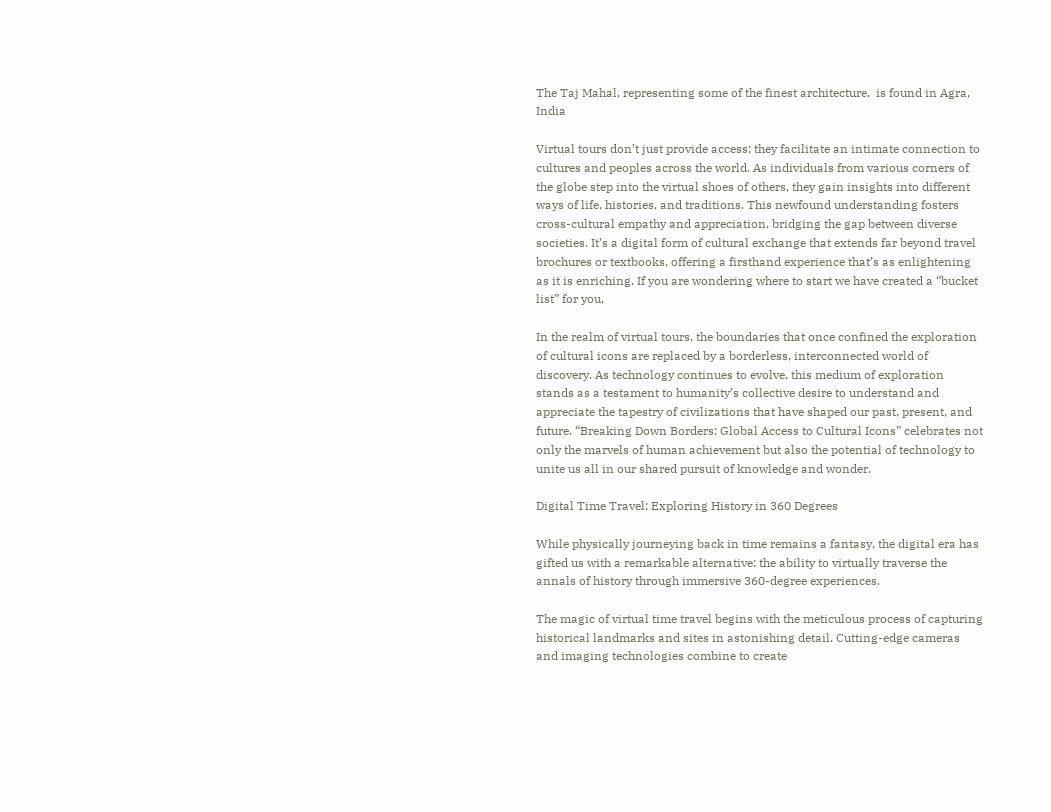The Taj Mahal, representing some of the finest architecture,  is found in Agra, India

Virtual tours don’t just provide access; they facilitate an intimate connection to cultures and peoples across the world. As individuals from various corners of the globe step into the virtual shoes of others, they gain insights into different ways of life, histories, and traditions. This newfound understanding fosters cross-cultural empathy and appreciation, bridging the gap between diverse societies. It’s a digital form of cultural exchange that extends far beyond travel brochures or textbooks, offering a firsthand experience that’s as enlightening as it is enriching. If you are wondering where to start we have created a “bucket list” for you,

In the realm of virtual tours, the boundaries that once confined the exploration of cultural icons are replaced by a borderless, interconnected world of discovery. As technology continues to evolve, this medium of exploration stands as a testament to humanity’s collective desire to understand and appreciate the tapestry of civilizations that have shaped our past, present, and future. “Breaking Down Borders: Global Access to Cultural Icons” celebrates not only the marvels of human achievement but also the potential of technology to unite us all in our shared pursuit of knowledge and wonder.

Digital Time Travel: Exploring History in 360 Degrees

While physically journeying back in time remains a fantasy, the digital era has gifted us with a remarkable alternative: the ability to virtually traverse the annals of history through immersive 360-degree experiences.

The magic of virtual time travel begins with the meticulous process of capturing historical landmarks and sites in astonishing detail. Cutting-edge cameras and imaging technologies combine to create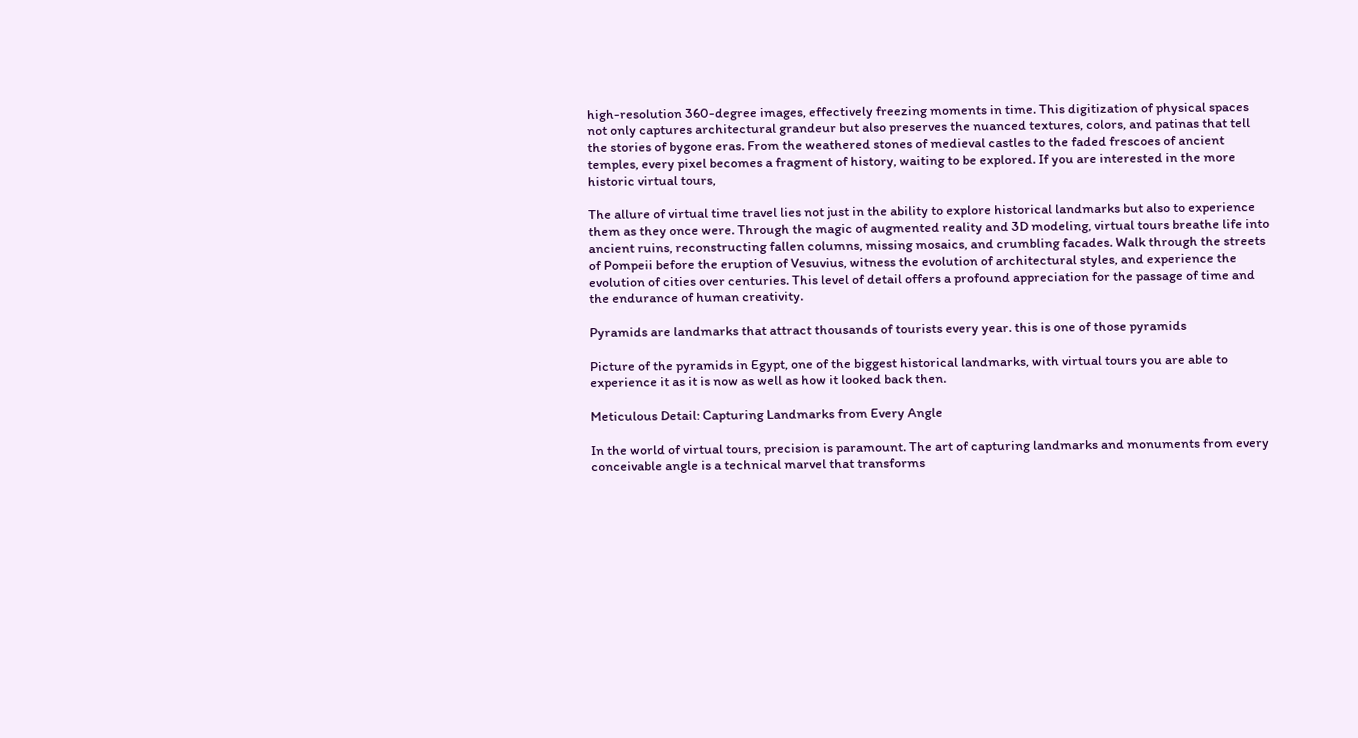high-resolution 360-degree images, effectively freezing moments in time. This digitization of physical spaces not only captures architectural grandeur but also preserves the nuanced textures, colors, and patinas that tell the stories of bygone eras. From the weathered stones of medieval castles to the faded frescoes of ancient temples, every pixel becomes a fragment of history, waiting to be explored. If you are interested in the more historic virtual tours,

The allure of virtual time travel lies not just in the ability to explore historical landmarks but also to experience them as they once were. Through the magic of augmented reality and 3D modeling, virtual tours breathe life into ancient ruins, reconstructing fallen columns, missing mosaics, and crumbling facades. Walk through the streets of Pompeii before the eruption of Vesuvius, witness the evolution of architectural styles, and experience the evolution of cities over centuries. This level of detail offers a profound appreciation for the passage of time and the endurance of human creativity.

Pyramids are landmarks that attract thousands of tourists every year. this is one of those pyramids

Picture of the pyramids in Egypt, one of the biggest historical landmarks, with virtual tours you are able to experience it as it is now as well as how it looked back then.

Meticulous Detail: Capturing Landmarks from Every Angle

In the world of virtual tours, precision is paramount. The art of capturing landmarks and monuments from every conceivable angle is a technical marvel that transforms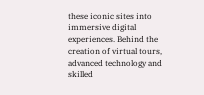these iconic sites into immersive digital experiences. Behind the creation of virtual tours, advanced technology and skilled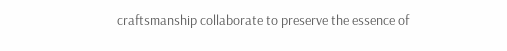craftsmanship collaborate to preserve the essence of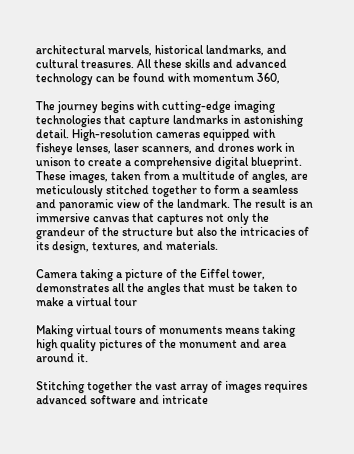architectural marvels, historical landmarks, and cultural treasures. All these skills and advanced technology can be found with momentum 360,

The journey begins with cutting-edge imaging technologies that capture landmarks in astonishing detail. High-resolution cameras equipped with fisheye lenses, laser scanners, and drones work in unison to create a comprehensive digital blueprint. These images, taken from a multitude of angles, are meticulously stitched together to form a seamless and panoramic view of the landmark. The result is an immersive canvas that captures not only the grandeur of the structure but also the intricacies of its design, textures, and materials.

Camera taking a picture of the Eiffel tower, demonstrates all the angles that must be taken to make a virtual tour

Making virtual tours of monuments means taking high quality pictures of the monument and area around it.

Stitching together the vast array of images requires advanced software and intricate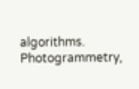algorithms. Photogrammetry,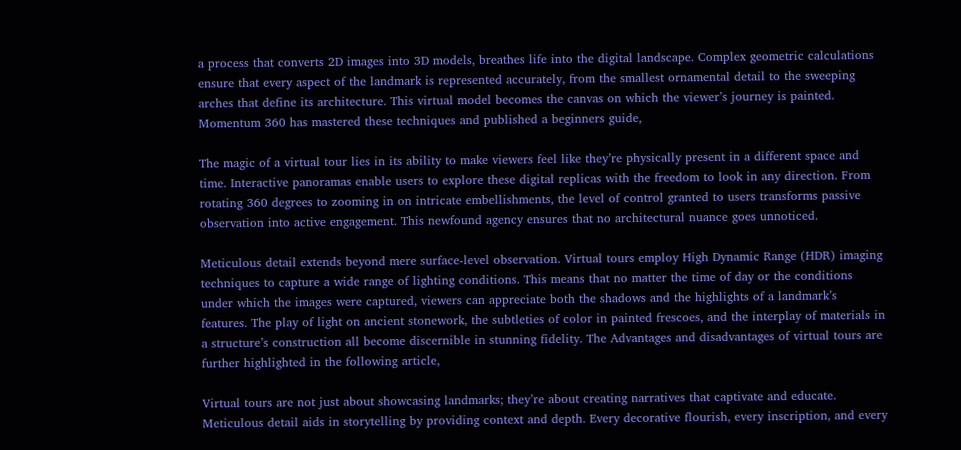a process that converts 2D images into 3D models, breathes life into the digital landscape. Complex geometric calculations ensure that every aspect of the landmark is represented accurately, from the smallest ornamental detail to the sweeping arches that define its architecture. This virtual model becomes the canvas on which the viewer’s journey is painted. Momentum 360 has mastered these techniques and published a beginners guide,

The magic of a virtual tour lies in its ability to make viewers feel like they’re physically present in a different space and time. Interactive panoramas enable users to explore these digital replicas with the freedom to look in any direction. From rotating 360 degrees to zooming in on intricate embellishments, the level of control granted to users transforms passive observation into active engagement. This newfound agency ensures that no architectural nuance goes unnoticed.

Meticulous detail extends beyond mere surface-level observation. Virtual tours employ High Dynamic Range (HDR) imaging techniques to capture a wide range of lighting conditions. This means that no matter the time of day or the conditions under which the images were captured, viewers can appreciate both the shadows and the highlights of a landmark’s features. The play of light on ancient stonework, the subtleties of color in painted frescoes, and the interplay of materials in a structure’s construction all become discernible in stunning fidelity. The Advantages and disadvantages of virtual tours are further highlighted in the following article,

Virtual tours are not just about showcasing landmarks; they’re about creating narratives that captivate and educate. Meticulous detail aids in storytelling by providing context and depth. Every decorative flourish, every inscription, and every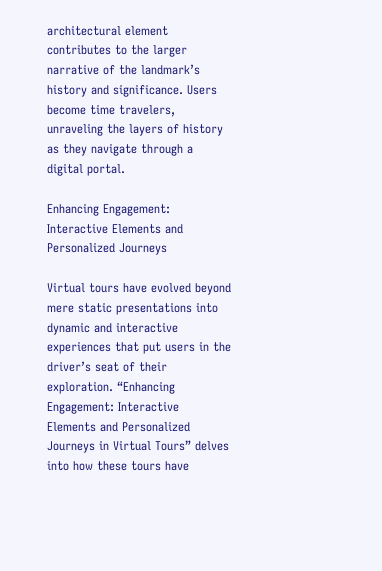architectural element contributes to the larger narrative of the landmark’s history and significance. Users become time travelers, unraveling the layers of history as they navigate through a digital portal.

Enhancing Engagement: Interactive Elements and Personalized Journeys

Virtual tours have evolved beyond mere static presentations into dynamic and interactive experiences that put users in the driver’s seat of their exploration. “Enhancing Engagement: Interactive Elements and Personalized Journeys in Virtual Tours” delves into how these tours have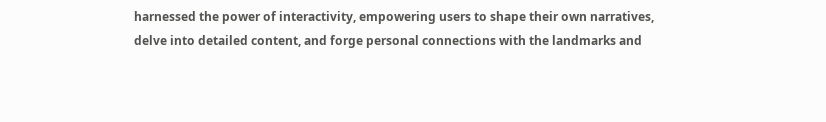harnessed the power of interactivity, empowering users to shape their own narratives, delve into detailed content, and forge personal connections with the landmarks and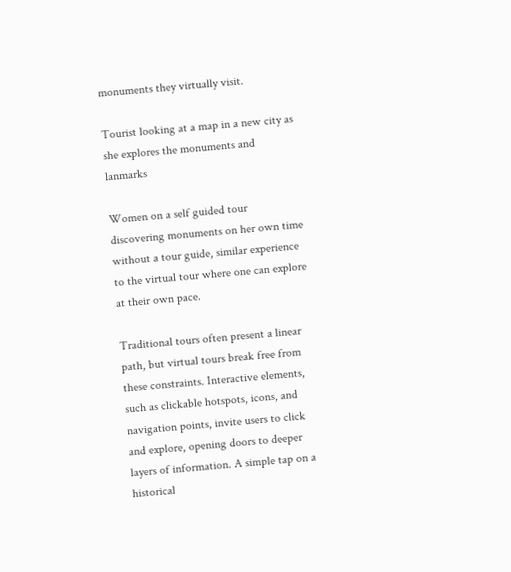monuments they virtually visit.

Tourist looking at a map in a new city as she explores the monuments and lanmarks

Women on a self guided tour discovering monuments on her own time without a tour guide, similar experience to the virtual tour where one can explore at their own pace.

Traditional tours often present a linear path, but virtual tours break free from these constraints. Interactive elements, such as clickable hotspots, icons, and navigation points, invite users to click and explore, opening doors to deeper layers of information. A simple tap on a historical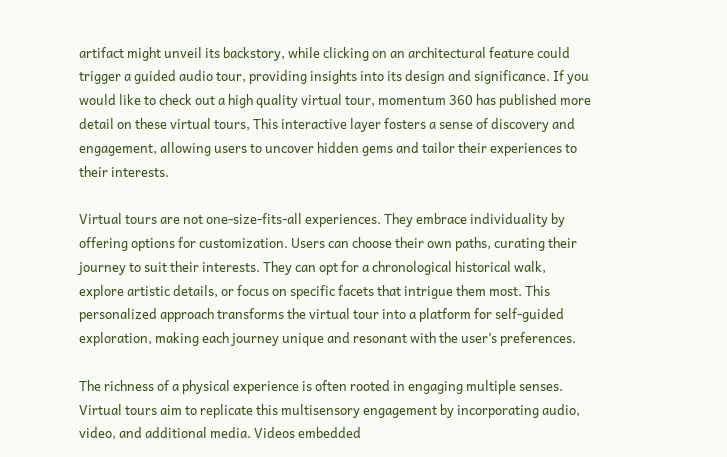artifact might unveil its backstory, while clicking on an architectural feature could trigger a guided audio tour, providing insights into its design and significance. If you would like to check out a high quality virtual tour, momentum 360 has published more detail on these virtual tours, This interactive layer fosters a sense of discovery and engagement, allowing users to uncover hidden gems and tailor their experiences to their interests.

Virtual tours are not one-size-fits-all experiences. They embrace individuality by offering options for customization. Users can choose their own paths, curating their journey to suit their interests. They can opt for a chronological historical walk, explore artistic details, or focus on specific facets that intrigue them most. This personalized approach transforms the virtual tour into a platform for self-guided exploration, making each journey unique and resonant with the user’s preferences.

The richness of a physical experience is often rooted in engaging multiple senses. Virtual tours aim to replicate this multisensory engagement by incorporating audio, video, and additional media. Videos embedded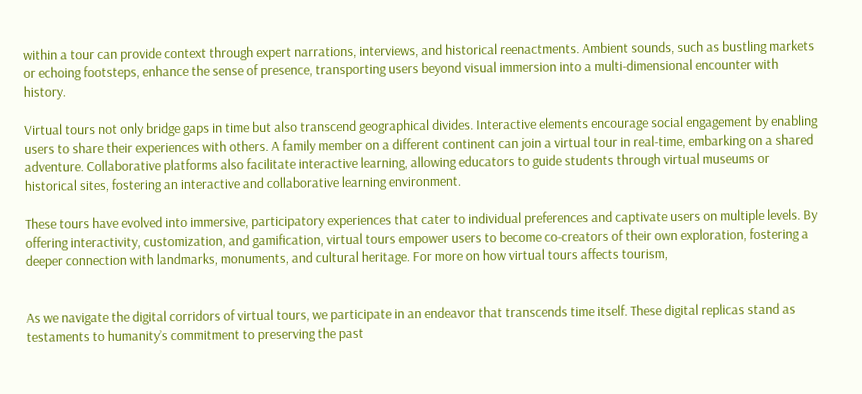within a tour can provide context through expert narrations, interviews, and historical reenactments. Ambient sounds, such as bustling markets or echoing footsteps, enhance the sense of presence, transporting users beyond visual immersion into a multi-dimensional encounter with history.

Virtual tours not only bridge gaps in time but also transcend geographical divides. Interactive elements encourage social engagement by enabling users to share their experiences with others. A family member on a different continent can join a virtual tour in real-time, embarking on a shared adventure. Collaborative platforms also facilitate interactive learning, allowing educators to guide students through virtual museums or historical sites, fostering an interactive and collaborative learning environment.

These tours have evolved into immersive, participatory experiences that cater to individual preferences and captivate users on multiple levels. By offering interactivity, customization, and gamification, virtual tours empower users to become co-creators of their own exploration, fostering a deeper connection with landmarks, monuments, and cultural heritage. For more on how virtual tours affects tourism,


As we navigate the digital corridors of virtual tours, we participate in an endeavor that transcends time itself. These digital replicas stand as testaments to humanity’s commitment to preserving the past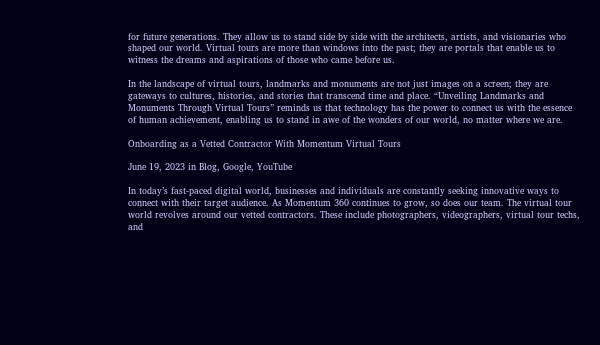for future generations. They allow us to stand side by side with the architects, artists, and visionaries who shaped our world. Virtual tours are more than windows into the past; they are portals that enable us to witness the dreams and aspirations of those who came before us.

In the landscape of virtual tours, landmarks and monuments are not just images on a screen; they are gateways to cultures, histories, and stories that transcend time and place. “Unveiling Landmarks and Monuments Through Virtual Tours” reminds us that technology has the power to connect us with the essence of human achievement, enabling us to stand in awe of the wonders of our world, no matter where we are.

Onboarding as a Vetted Contractor With Momentum Virtual Tours

June 19, 2023 in Blog, Google, YouTube

In today’s fast-paced digital world, businesses and individuals are constantly seeking innovative ways to connect with their target audience. As Momentum 360 continues to grow, so does our team. The virtual tour world revolves around our vetted contractors. These include photographers, videographers, virtual tour techs, and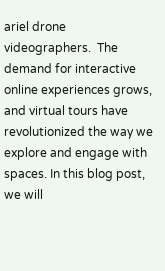ariel drone videographers.  The demand for interactive online experiences grows, and virtual tours have revolutionized the way we explore and engage with spaces. In this blog post, we will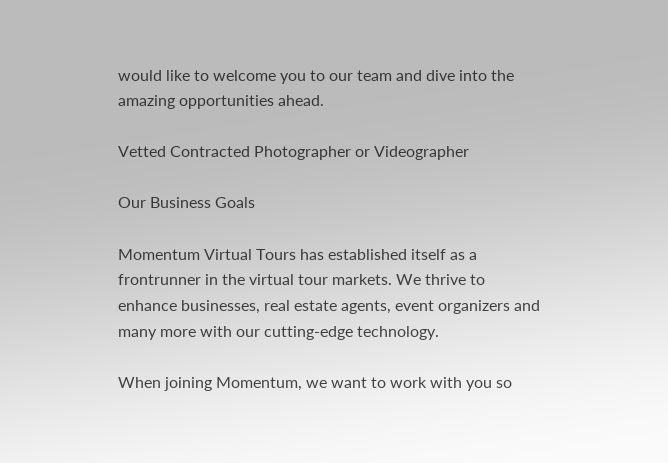would like to welcome you to our team and dive into the amazing opportunities ahead.

Vetted Contracted Photographer or Videographer

Our Business Goals

Momentum Virtual Tours has established itself as a frontrunner in the virtual tour markets. We thrive to enhance businesses, real estate agents, event organizers and many more with our cutting-edge technology.

When joining Momentum, we want to work with you so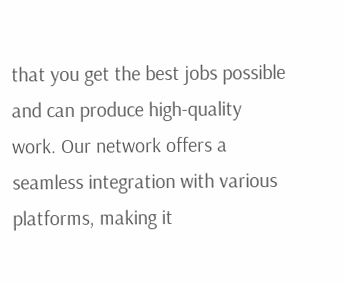that you get the best jobs possible and can produce high-quality work. Our network offers a seamless integration with various platforms, making it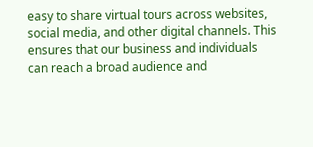easy to share virtual tours across websites, social media, and other digital channels. This ensures that our business and individuals can reach a broad audience and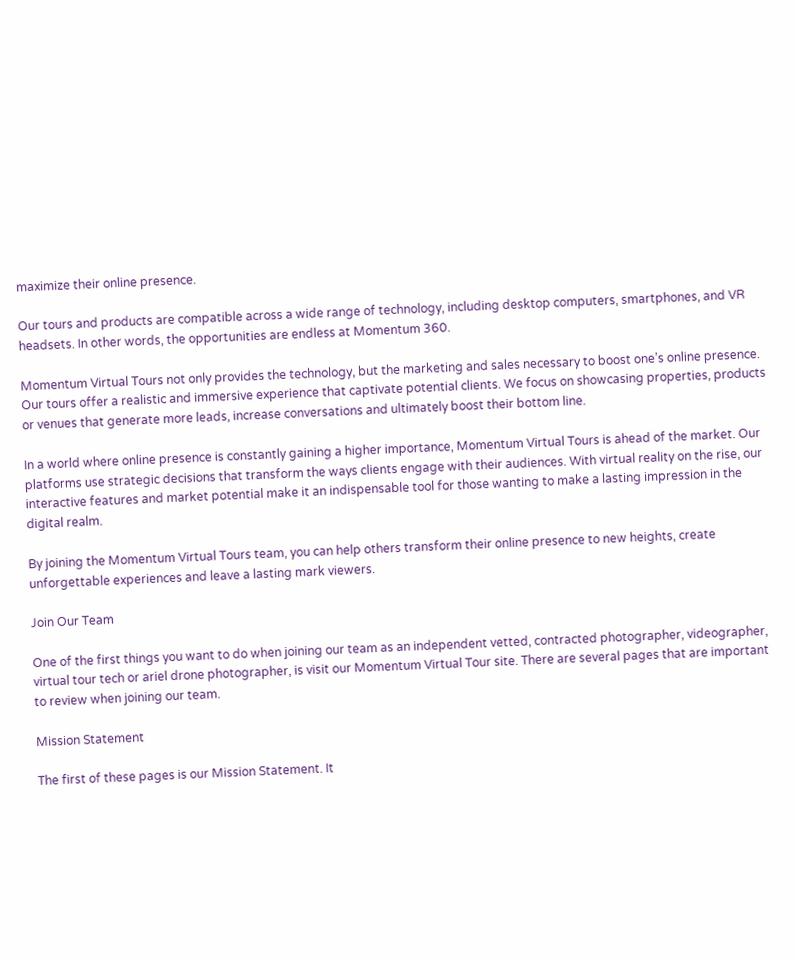maximize their online presence.

Our tours and products are compatible across a wide range of technology, including desktop computers, smartphones, and VR headsets. In other words, the opportunities are endless at Momentum 360.

Momentum Virtual Tours not only provides the technology, but the marketing and sales necessary to boost one’s online presence. Our tours offer a realistic and immersive experience that captivate potential clients. We focus on showcasing properties, products or venues that generate more leads, increase conversations and ultimately boost their bottom line.

In a world where online presence is constantly gaining a higher importance, Momentum Virtual Tours is ahead of the market. Our platforms use strategic decisions that transform the ways clients engage with their audiences. With virtual reality on the rise, our interactive features and market potential make it an indispensable tool for those wanting to make a lasting impression in the digital realm.

By joining the Momentum Virtual Tours team, you can help others transform their online presence to new heights, create unforgettable experiences and leave a lasting mark viewers.

Join Our Team

One of the first things you want to do when joining our team as an independent vetted, contracted photographer, videographer, virtual tour tech or ariel drone photographer, is visit our Momentum Virtual Tour site. There are several pages that are important to review when joining our team.

Mission Statement

The first of these pages is our Mission Statement. It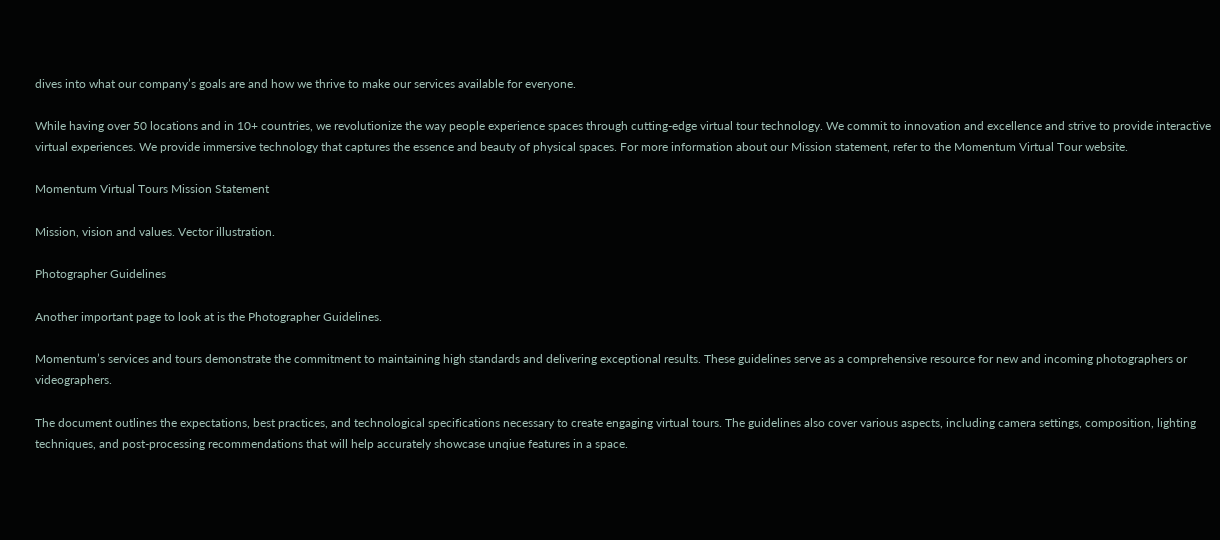dives into what our company’s goals are and how we thrive to make our services available for everyone.

While having over 50 locations and in 10+ countries, we revolutionize the way people experience spaces through cutting-edge virtual tour technology. We commit to innovation and excellence and strive to provide interactive virtual experiences. We provide immersive technology that captures the essence and beauty of physical spaces. For more information about our Mission statement, refer to the Momentum Virtual Tour website.

Momentum Virtual Tours Mission Statement

Mission, vision and values. Vector illustration.

Photographer Guidelines

Another important page to look at is the Photographer Guidelines.

Momentum’s services and tours demonstrate the commitment to maintaining high standards and delivering exceptional results. These guidelines serve as a comprehensive resource for new and incoming photographers or videographers.

The document outlines the expectations, best practices, and technological specifications necessary to create engaging virtual tours. The guidelines also cover various aspects, including camera settings, composition, lighting techniques, and post-processing recommendations that will help accurately showcase unqiue features in a space.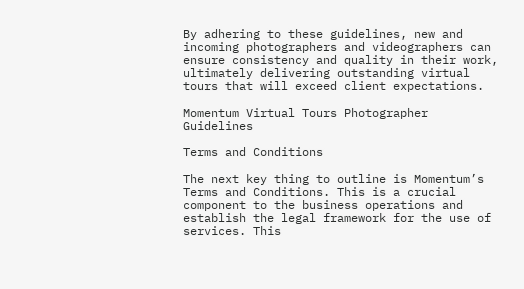By adhering to these guidelines, new and incoming photographers and videographers can ensure consistency and quality in their work, ultimately delivering outstanding virtual tours that will exceed client expectations.

Momentum Virtual Tours Photographer Guidelines

Terms and Conditions

The next key thing to outline is Momentum’s Terms and Conditions. This is a crucial component to the business operations and establish the legal framework for the use of services. This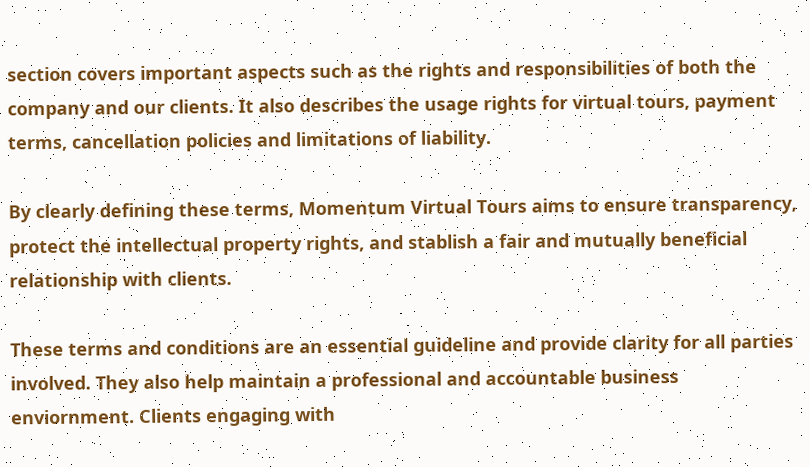section covers important aspects such as the rights and responsibilities of both the company and our clients. It also describes the usage rights for virtual tours, payment terms, cancellation policies and limitations of liability.

By clearly defining these terms, Momentum Virtual Tours aims to ensure transparency, protect the intellectual property rights, and stablish a fair and mutually beneficial relationship with clients.

These terms and conditions are an essential guideline and provide clarity for all parties involved. They also help maintain a professional and accountable business enviornment. Clients engaging with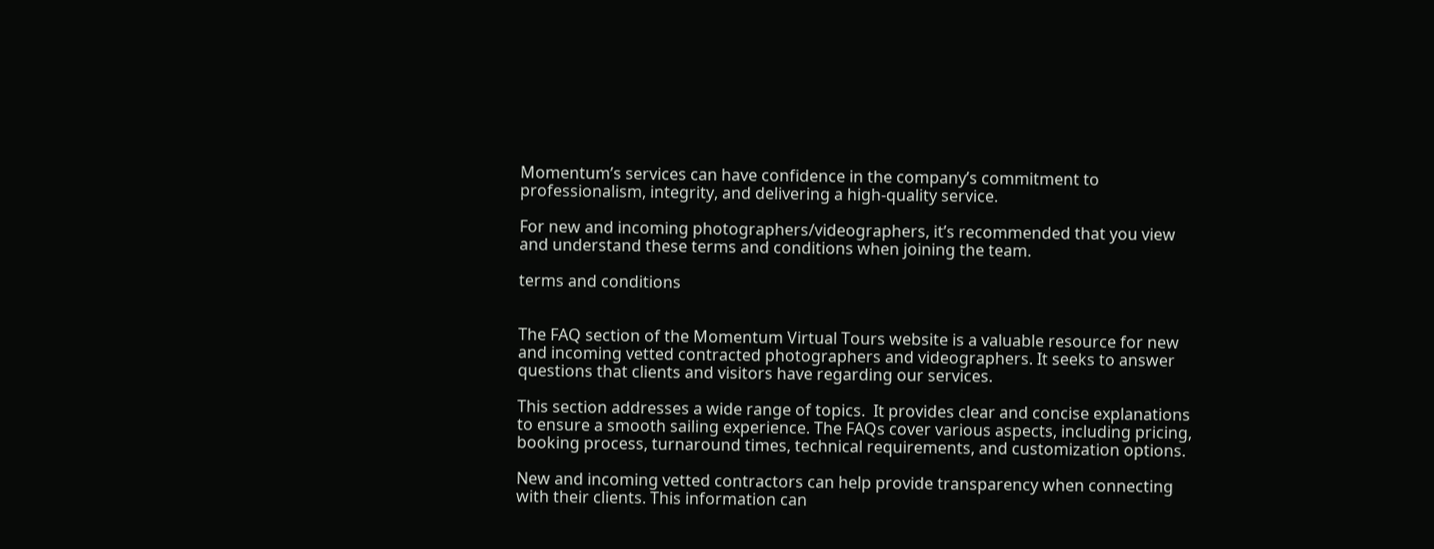Momentum’s services can have confidence in the company’s commitment to professionalism, integrity, and delivering a high-quality service.

For new and incoming photographers/videographers, it’s recommended that you view and understand these terms and conditions when joining the team.

terms and conditions


The FAQ section of the Momentum Virtual Tours website is a valuable resource for new and incoming vetted contracted photographers and videographers. It seeks to answer questions that clients and visitors have regarding our services.

This section addresses a wide range of topics.  It provides clear and concise explanations to ensure a smooth sailing experience. The FAQs cover various aspects, including pricing, booking process, turnaround times, technical requirements, and customization options.

New and incoming vetted contractors can help provide transparency when connecting with their clients. This information can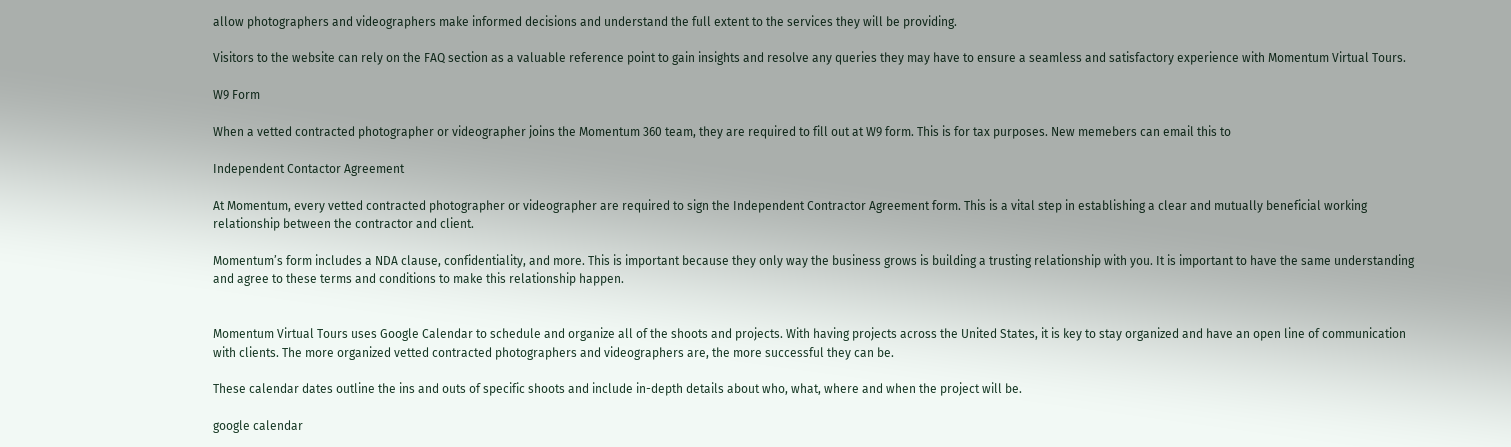allow photographers and videographers make informed decisions and understand the full extent to the services they will be providing.

Visitors to the website can rely on the FAQ section as a valuable reference point to gain insights and resolve any queries they may have to ensure a seamless and satisfactory experience with Momentum Virtual Tours.

W9 Form

When a vetted contracted photographer or videographer joins the Momentum 360 team, they are required to fill out at W9 form. This is for tax purposes. New memebers can email this to

Independent Contactor Agreement

At Momentum, every vetted contracted photographer or videographer are required to sign the Independent Contractor Agreement form. This is a vital step in establishing a clear and mutually beneficial working relationship between the contractor and client.

Momentum’s form includes a NDA clause, confidentiality, and more. This is important because they only way the business grows is building a trusting relationship with you. It is important to have the same understanding and agree to these terms and conditions to make this relationship happen.


Momentum Virtual Tours uses Google Calendar to schedule and organize all of the shoots and projects. With having projects across the United States, it is key to stay organized and have an open line of communication with clients. The more organized vetted contracted photographers and videographers are, the more successful they can be.

These calendar dates outline the ins and outs of specific shoots and include in-depth details about who, what, where and when the project will be.

google calendar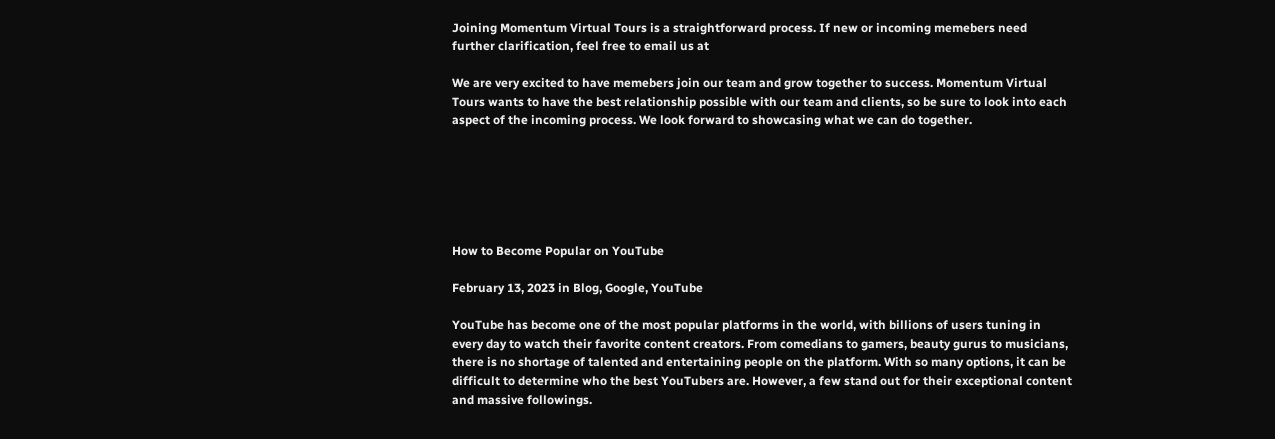Joining Momentum Virtual Tours is a straightforward process. If new or incoming memebers need further clarification, feel free to email us at

We are very excited to have memebers join our team and grow together to success. Momentum Virtual Tours wants to have the best relationship possible with our team and clients, so be sure to look into each aspect of the incoming process. We look forward to showcasing what we can do together.






How to Become Popular on YouTube

February 13, 2023 in Blog, Google, YouTube

YouTube has become one of the most popular platforms in the world, with billions of users tuning in every day to watch their favorite content creators. From comedians to gamers, beauty gurus to musicians, there is no shortage of talented and entertaining people on the platform. With so many options, it can be difficult to determine who the best YouTubers are. However, a few stand out for their exceptional content and massive followings.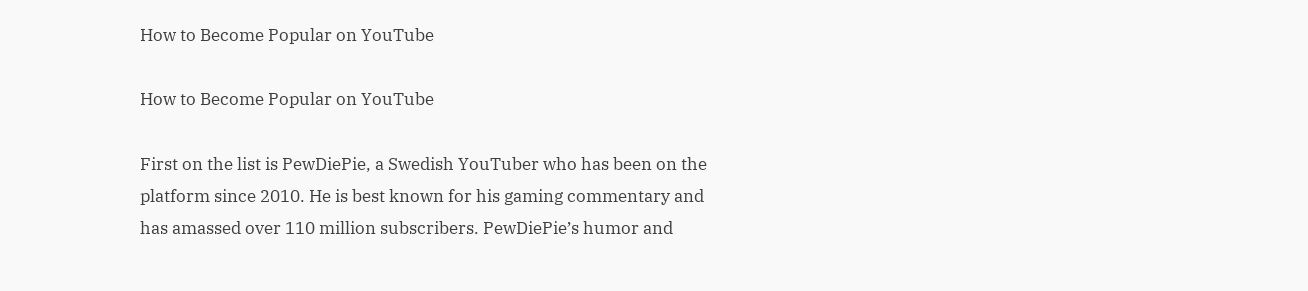How to Become Popular on YouTube

How to Become Popular on YouTube

First on the list is PewDiePie, a Swedish YouTuber who has been on the platform since 2010. He is best known for his gaming commentary and has amassed over 110 million subscribers. PewDiePie’s humor and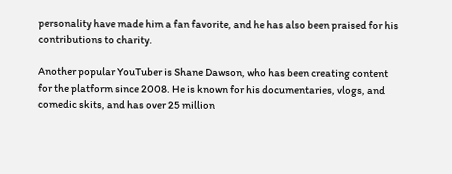personality have made him a fan favorite, and he has also been praised for his contributions to charity.

Another popular YouTuber is Shane Dawson, who has been creating content for the platform since 2008. He is known for his documentaries, vlogs, and comedic skits, and has over 25 million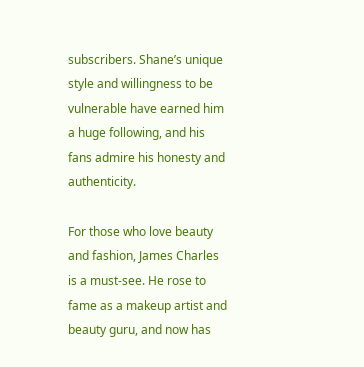subscribers. Shane’s unique style and willingness to be vulnerable have earned him a huge following, and his fans admire his honesty and authenticity.

For those who love beauty and fashion, James Charles is a must-see. He rose to fame as a makeup artist and beauty guru, and now has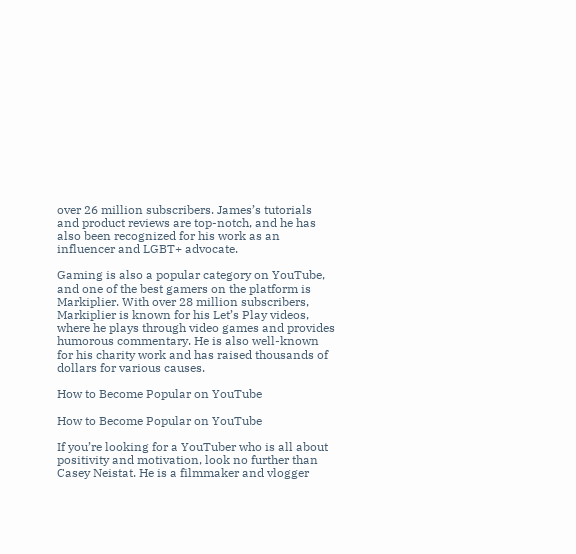over 26 million subscribers. James’s tutorials and product reviews are top-notch, and he has also been recognized for his work as an influencer and LGBT+ advocate.

Gaming is also a popular category on YouTube, and one of the best gamers on the platform is Markiplier. With over 28 million subscribers, Markiplier is known for his Let’s Play videos, where he plays through video games and provides humorous commentary. He is also well-known for his charity work and has raised thousands of dollars for various causes.

How to Become Popular on YouTube

How to Become Popular on YouTube

If you’re looking for a YouTuber who is all about positivity and motivation, look no further than Casey Neistat. He is a filmmaker and vlogger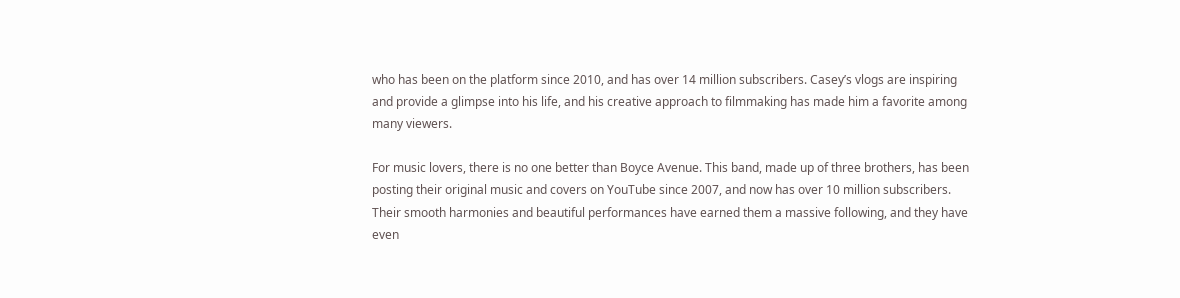who has been on the platform since 2010, and has over 14 million subscribers. Casey’s vlogs are inspiring and provide a glimpse into his life, and his creative approach to filmmaking has made him a favorite among many viewers.

For music lovers, there is no one better than Boyce Avenue. This band, made up of three brothers, has been posting their original music and covers on YouTube since 2007, and now has over 10 million subscribers. Their smooth harmonies and beautiful performances have earned them a massive following, and they have even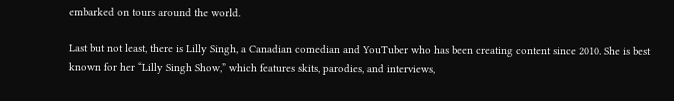embarked on tours around the world.

Last but not least, there is Lilly Singh, a Canadian comedian and YouTuber who has been creating content since 2010. She is best known for her “Lilly Singh Show,” which features skits, parodies, and interviews,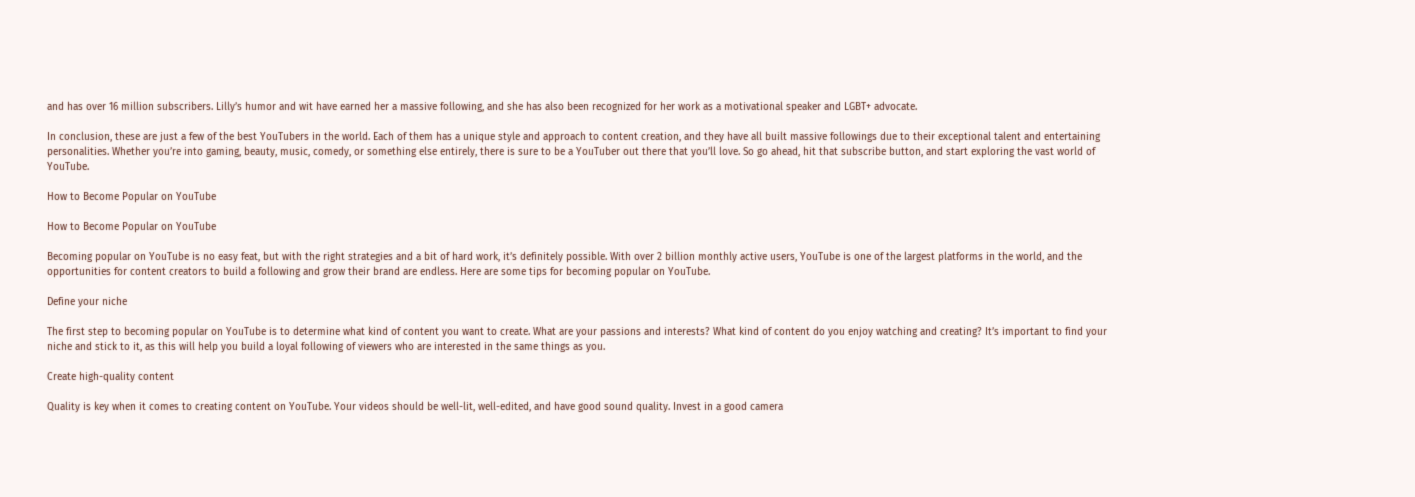and has over 16 million subscribers. Lilly’s humor and wit have earned her a massive following, and she has also been recognized for her work as a motivational speaker and LGBT+ advocate.

In conclusion, these are just a few of the best YouTubers in the world. Each of them has a unique style and approach to content creation, and they have all built massive followings due to their exceptional talent and entertaining personalities. Whether you’re into gaming, beauty, music, comedy, or something else entirely, there is sure to be a YouTuber out there that you’ll love. So go ahead, hit that subscribe button, and start exploring the vast world of YouTube.

How to Become Popular on YouTube

How to Become Popular on YouTube

Becoming popular on YouTube is no easy feat, but with the right strategies and a bit of hard work, it’s definitely possible. With over 2 billion monthly active users, YouTube is one of the largest platforms in the world, and the opportunities for content creators to build a following and grow their brand are endless. Here are some tips for becoming popular on YouTube.

Define your niche

The first step to becoming popular on YouTube is to determine what kind of content you want to create. What are your passions and interests? What kind of content do you enjoy watching and creating? It’s important to find your niche and stick to it, as this will help you build a loyal following of viewers who are interested in the same things as you.

Create high-quality content

Quality is key when it comes to creating content on YouTube. Your videos should be well-lit, well-edited, and have good sound quality. Invest in a good camera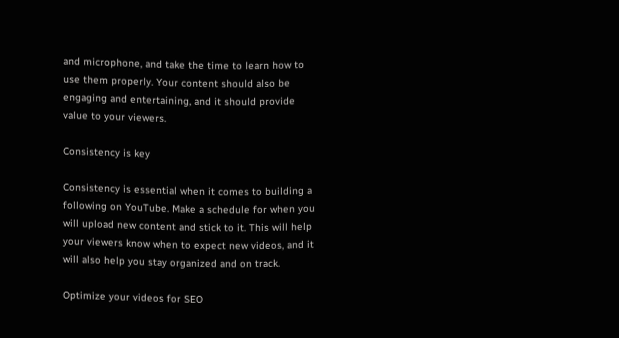and microphone, and take the time to learn how to use them properly. Your content should also be engaging and entertaining, and it should provide value to your viewers.

Consistency is key

Consistency is essential when it comes to building a following on YouTube. Make a schedule for when you will upload new content and stick to it. This will help your viewers know when to expect new videos, and it will also help you stay organized and on track.

Optimize your videos for SEO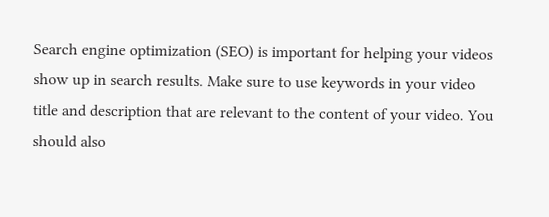Search engine optimization (SEO) is important for helping your videos show up in search results. Make sure to use keywords in your video title and description that are relevant to the content of your video. You should also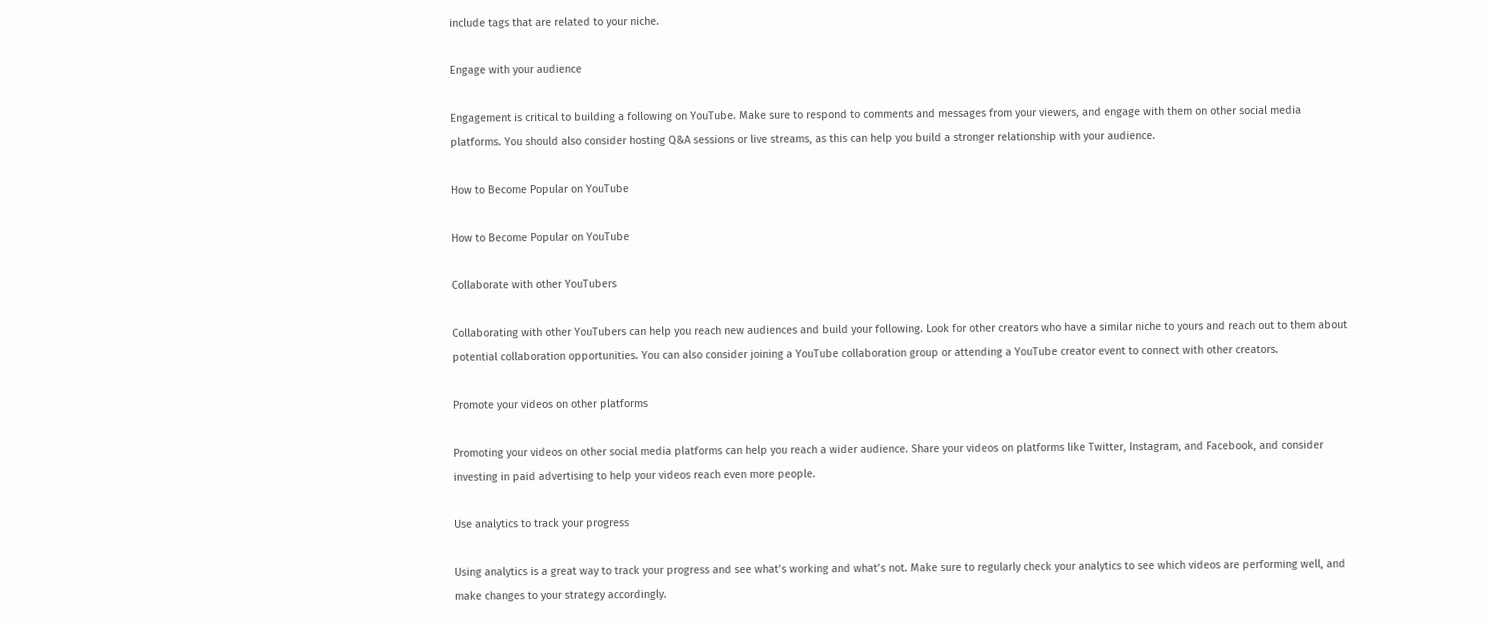include tags that are related to your niche.

Engage with your audience

Engagement is critical to building a following on YouTube. Make sure to respond to comments and messages from your viewers, and engage with them on other social media platforms. You should also consider hosting Q&A sessions or live streams, as this can help you build a stronger relationship with your audience.

How to Become Popular on YouTube

How to Become Popular on YouTube

Collaborate with other YouTubers

Collaborating with other YouTubers can help you reach new audiences and build your following. Look for other creators who have a similar niche to yours and reach out to them about potential collaboration opportunities. You can also consider joining a YouTube collaboration group or attending a YouTube creator event to connect with other creators.

Promote your videos on other platforms

Promoting your videos on other social media platforms can help you reach a wider audience. Share your videos on platforms like Twitter, Instagram, and Facebook, and consider investing in paid advertising to help your videos reach even more people.

Use analytics to track your progress

Using analytics is a great way to track your progress and see what’s working and what’s not. Make sure to regularly check your analytics to see which videos are performing well, and make changes to your strategy accordingly.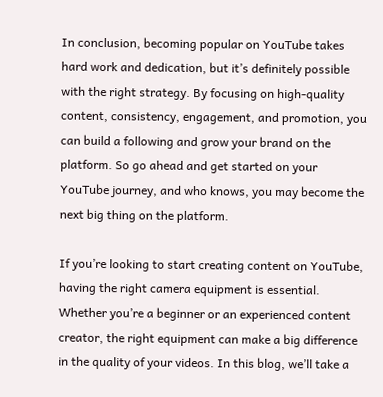In conclusion, becoming popular on YouTube takes hard work and dedication, but it’s definitely possible with the right strategy. By focusing on high-quality content, consistency, engagement, and promotion, you can build a following and grow your brand on the platform. So go ahead and get started on your YouTube journey, and who knows, you may become the next big thing on the platform.

If you’re looking to start creating content on YouTube, having the right camera equipment is essential. Whether you’re a beginner or an experienced content creator, the right equipment can make a big difference in the quality of your videos. In this blog, we’ll take a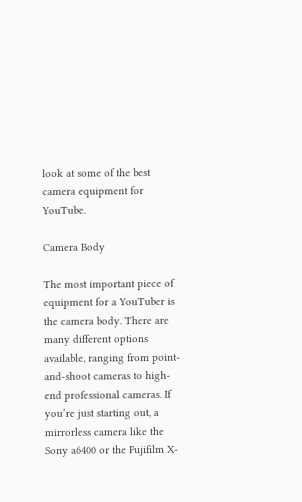look at some of the best camera equipment for YouTube.

Camera Body

The most important piece of equipment for a YouTuber is the camera body. There are many different options available, ranging from point-and-shoot cameras to high-end professional cameras. If you’re just starting out, a mirrorless camera like the Sony a6400 or the Fujifilm X-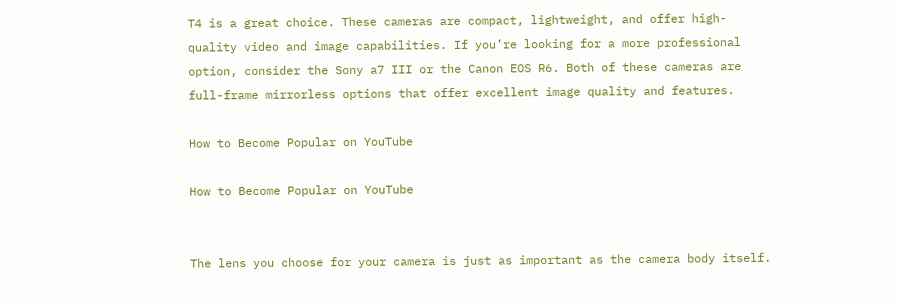T4 is a great choice. These cameras are compact, lightweight, and offer high-quality video and image capabilities. If you’re looking for a more professional option, consider the Sony a7 III or the Canon EOS R6. Both of these cameras are full-frame mirrorless options that offer excellent image quality and features.

How to Become Popular on YouTube

How to Become Popular on YouTube


The lens you choose for your camera is just as important as the camera body itself.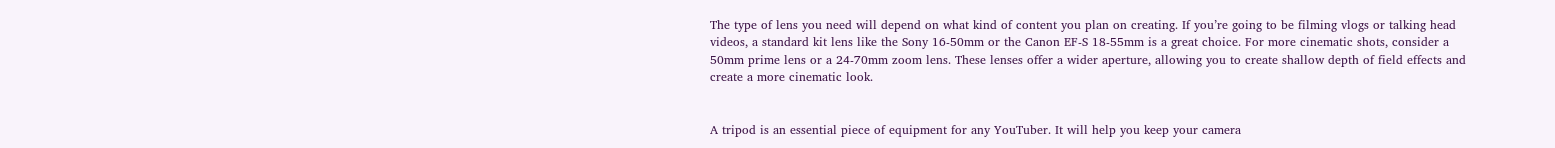The type of lens you need will depend on what kind of content you plan on creating. If you’re going to be filming vlogs or talking head videos, a standard kit lens like the Sony 16-50mm or the Canon EF-S 18-55mm is a great choice. For more cinematic shots, consider a 50mm prime lens or a 24-70mm zoom lens. These lenses offer a wider aperture, allowing you to create shallow depth of field effects and create a more cinematic look.


A tripod is an essential piece of equipment for any YouTuber. It will help you keep your camera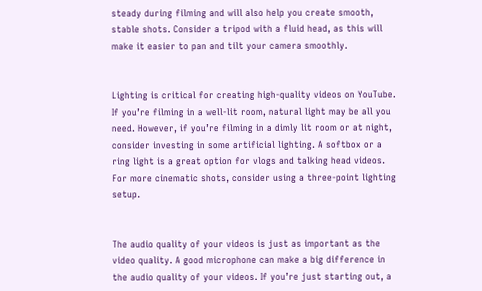steady during filming and will also help you create smooth, stable shots. Consider a tripod with a fluid head, as this will make it easier to pan and tilt your camera smoothly.


Lighting is critical for creating high-quality videos on YouTube. If you’re filming in a well-lit room, natural light may be all you need. However, if you’re filming in a dimly lit room or at night, consider investing in some artificial lighting. A softbox or a ring light is a great option for vlogs and talking head videos. For more cinematic shots, consider using a three-point lighting setup.


The audio quality of your videos is just as important as the video quality. A good microphone can make a big difference in the audio quality of your videos. If you’re just starting out, a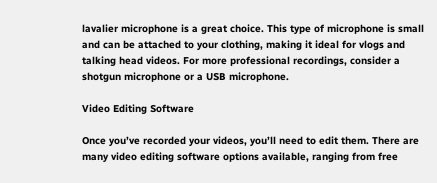lavalier microphone is a great choice. This type of microphone is small and can be attached to your clothing, making it ideal for vlogs and talking head videos. For more professional recordings, consider a shotgun microphone or a USB microphone.

Video Editing Software

Once you’ve recorded your videos, you’ll need to edit them. There are many video editing software options available, ranging from free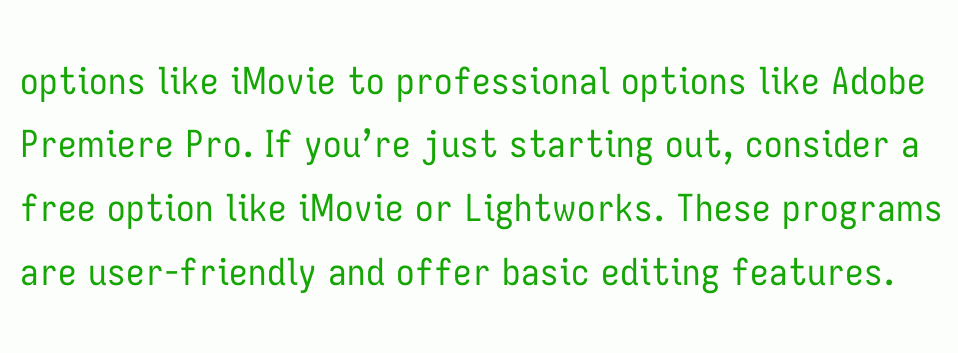options like iMovie to professional options like Adobe Premiere Pro. If you’re just starting out, consider a free option like iMovie or Lightworks. These programs are user-friendly and offer basic editing features.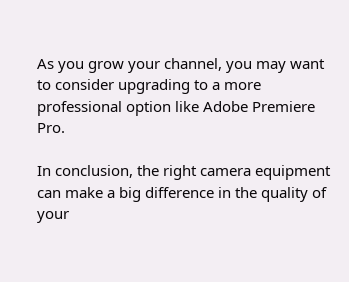As you grow your channel, you may want to consider upgrading to a more professional option like Adobe Premiere Pro.

In conclusion, the right camera equipment can make a big difference in the quality of your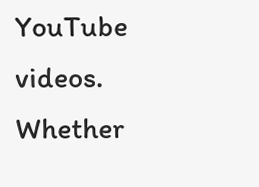YouTube videos. Whether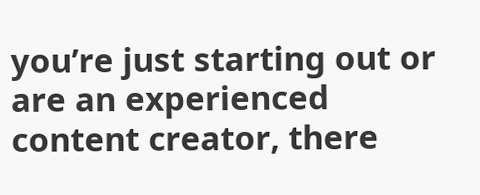you’re just starting out or are an experienced content creator, there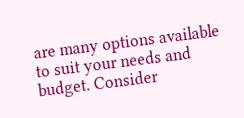are many options available to suit your needs and budget. Consider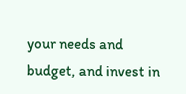your needs and budget, and invest in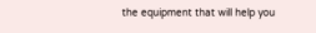the equipment that will help you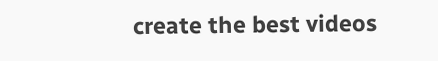create the best videos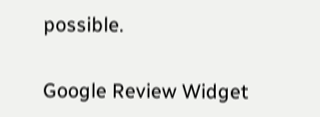possible.


Google Review Widget